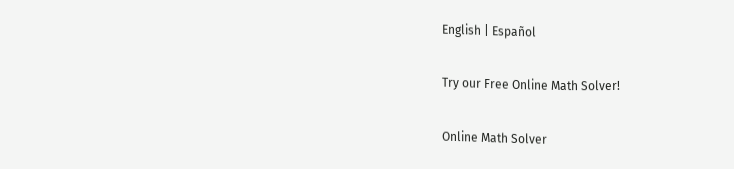English | Español

Try our Free Online Math Solver!

Online Math Solver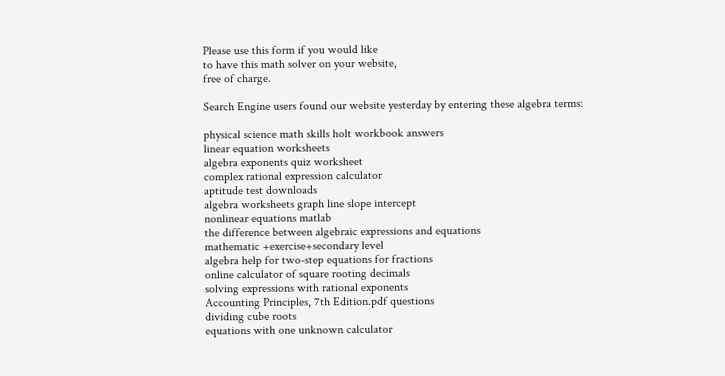Please use this form if you would like
to have this math solver on your website,
free of charge.

Search Engine users found our website yesterday by entering these algebra terms:

physical science math skills holt workbook answers
linear equation worksheets
algebra exponents quiz worksheet
complex rational expression calculator
aptitude test downloads
algebra worksheets graph line slope intercept
nonlinear equations matlab
the difference between algebraic expressions and equations
mathematic +exercise+secondary level
algebra help for two-step equations for fractions
online calculator of square rooting decimals
solving expressions with rational exponents
Accounting Principles, 7th Edition.pdf questions
dividing cube roots
equations with one unknown calculator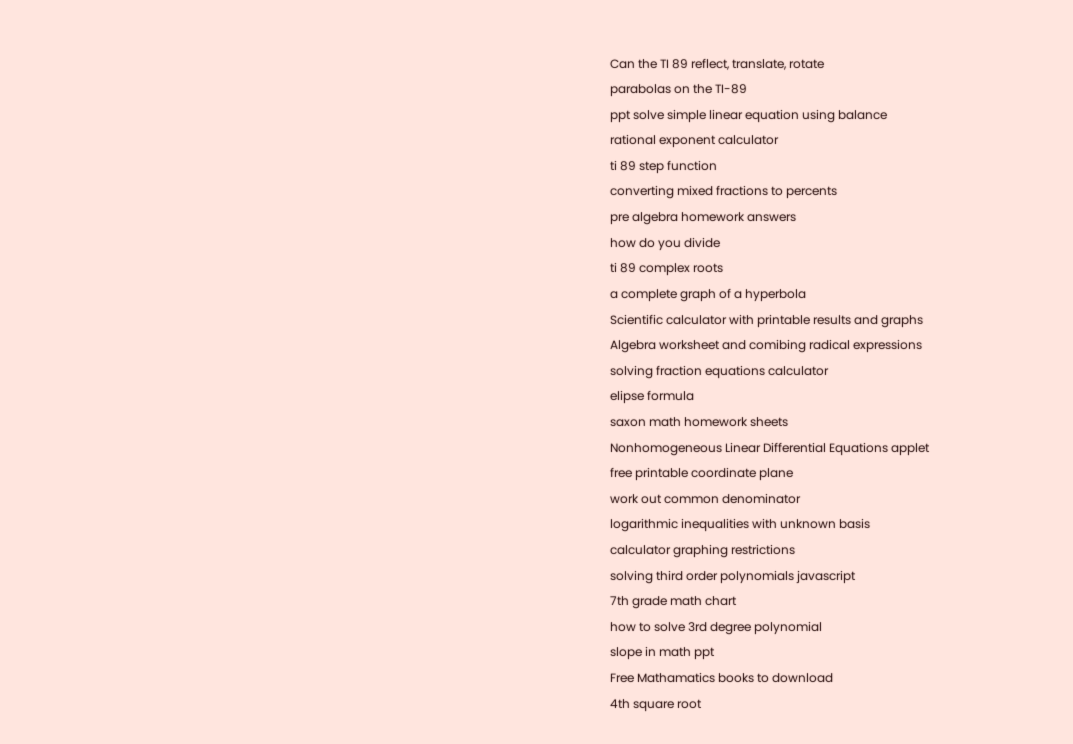Can the TI 89 reflect, translate, rotate
parabolas on the TI-89
ppt solve simple linear equation using balance
rational exponent calculator
ti 89 step function
converting mixed fractions to percents
pre algebra homework answers
how do you divide
ti 89 complex roots
a complete graph of a hyperbola
Scientific calculator with printable results and graphs
Algebra worksheet and comibing radical expressions
solving fraction equations calculator
elipse formula
saxon math homework sheets
Nonhomogeneous Linear Differential Equations applet
free printable coordinate plane
work out common denominator
logarithmic inequalities with unknown basis
calculator graphing restrictions
solving third order polynomials javascript
7th grade math chart
how to solve 3rd degree polynomial
slope in math ppt
Free Mathamatics books to download
4th square root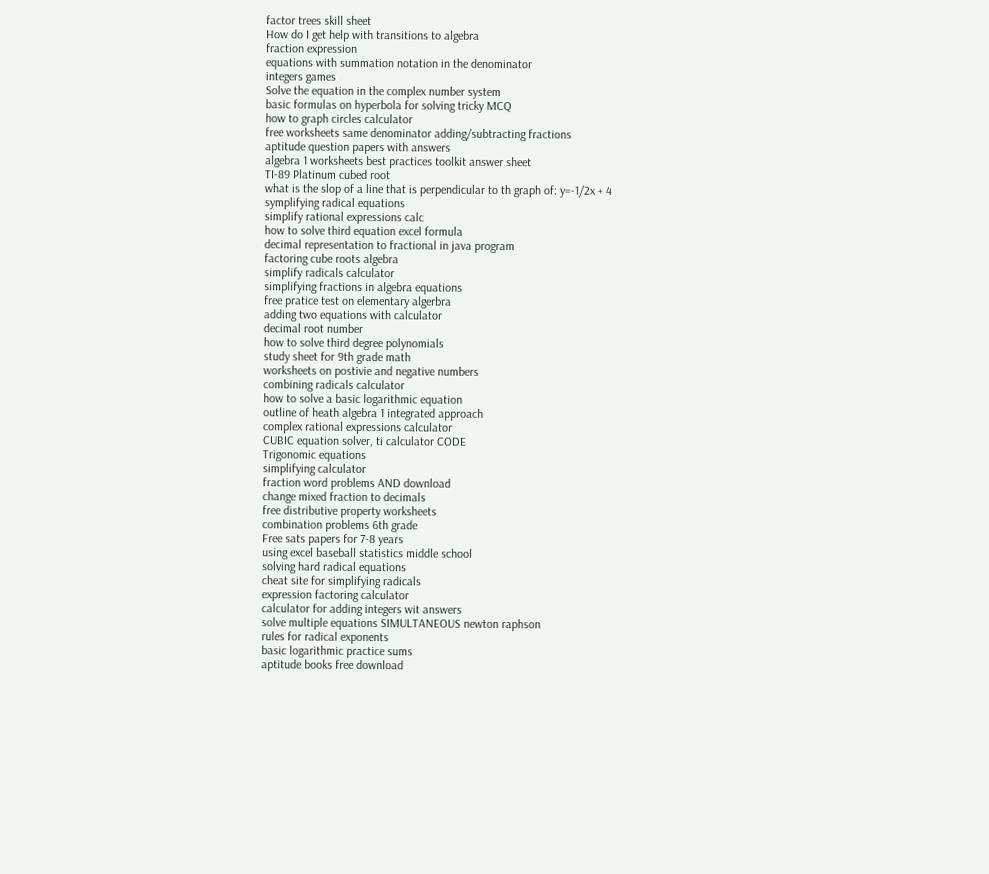factor trees skill sheet
How do I get help with transitions to algebra
fraction expression
equations with summation notation in the denominator
integers games
Solve the equation in the complex number system
basic formulas on hyperbola for solving tricky MCQ
how to graph circles calculator
free worksheets same denominator adding/subtracting fractions
aptitude question papers with answers
algebra 1 worksheets best practices toolkit answer sheet
TI-89 Platinum cubed root
what is the slop of a line that is perpendicular to th graph of: y=-1/2x + 4
symplifying radical equations
simplify rational expressions calc
how to solve third equation excel formula
decimal representation to fractional in java program
factoring cube roots algebra
simplify radicals calculator
simplifying fractions in algebra equations
free pratice test on elementary algerbra
adding two equations with calculator
decimal root number
how to solve third degree polynomials
study sheet for 9th grade math
worksheets on postivie and negative numbers
combining radicals calculator
how to solve a basic logarithmic equation
outline of heath algebra 1 integrated approach
complex rational expressions calculator
CUBIC equation solver, ti calculator CODE
Trigonomic equations
simplifying calculator
fraction word problems AND download
change mixed fraction to decimals
free distributive property worksheets
combination problems 6th grade
Free sats papers for 7-8 years
using excel baseball statistics middle school
solving hard radical equations
cheat site for simplifying radicals
expression factoring calculator
calculator for adding integers wit answers
solve multiple equations SIMULTANEOUS newton raphson
rules for radical exponents
basic logarithmic practice sums
aptitude books free download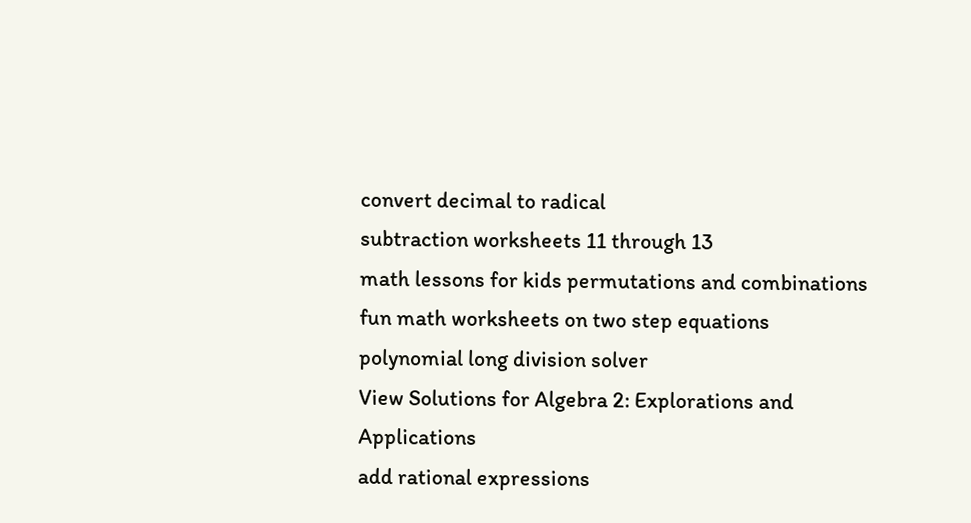convert decimal to radical
subtraction worksheets 11 through 13
math lessons for kids permutations and combinations
fun math worksheets on two step equations
polynomial long division solver
View Solutions for Algebra 2: Explorations and Applications
add rational expressions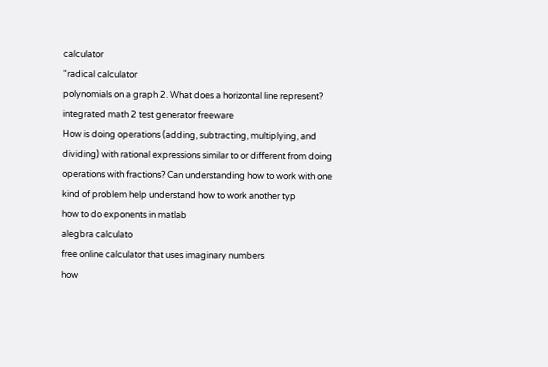calculator
"radical calculator
polynomials on a graph 2. What does a horizontal line represent?
integrated math 2 test generator freeware
How is doing operations (adding, subtracting, multiplying, and dividing) with rational expressions similar to or different from doing operations with fractions? Can understanding how to work with one kind of problem help understand how to work another typ
how to do exponents in matlab
alegbra calculato
free online calculator that uses imaginary numbers
how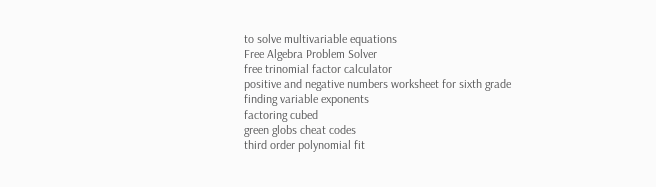to solve multivariable equations
Free Algebra Problem Solver
free trinomial factor calculator
positive and negative numbers worksheet for sixth grade
finding variable exponents
factoring cubed
green globs cheat codes
third order polynomial fit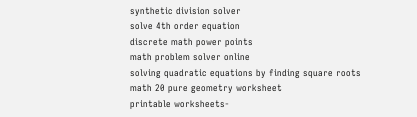synthetic division solver
solve 4th order equation
discrete math power points
math problem solver online
solving quadratic equations by finding square roots
math 20 pure geometry worksheet
printable worksheets-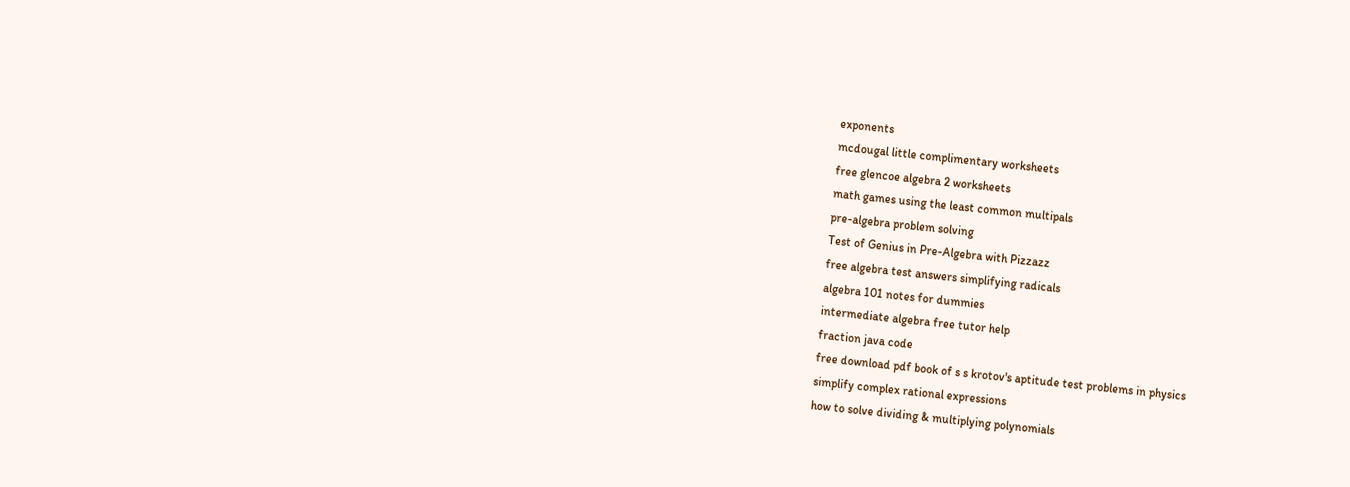exponents
mcdougal little complimentary worksheets
free glencoe algebra 2 worksheets
math games using the least common multipals
pre-algebra problem solving
Test of Genius in Pre-Algebra with Pizzazz
free algebra test answers simplifying radicals
algebra 101 notes for dummies
intermediate algebra free tutor help
fraction java code
free download pdf book of s s krotov's aptitude test problems in physics
simplify complex rational expressions
how to solve dividing & multiplying polynomials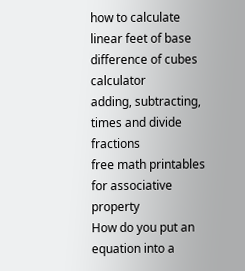how to calculate linear feet of base
difference of cubes calculator
adding, subtracting, times and divide fractions
free math printables for associative property
How do you put an equation into a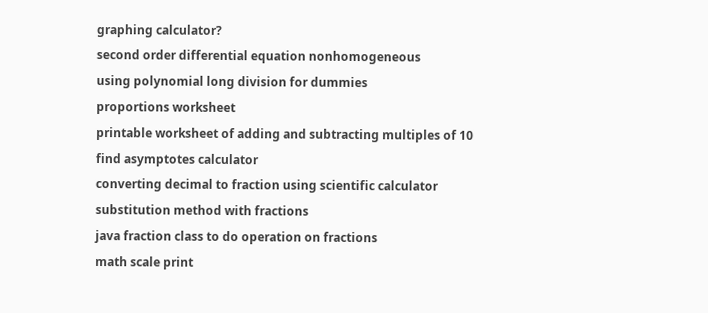graphing calculator?
second order differential equation nonhomogeneous
using polynomial long division for dummies
proportions worksheet
printable worksheet of adding and subtracting multiples of 10
find asymptotes calculator
converting decimal to fraction using scientific calculator
substitution method with fractions
java fraction class to do operation on fractions
math scale print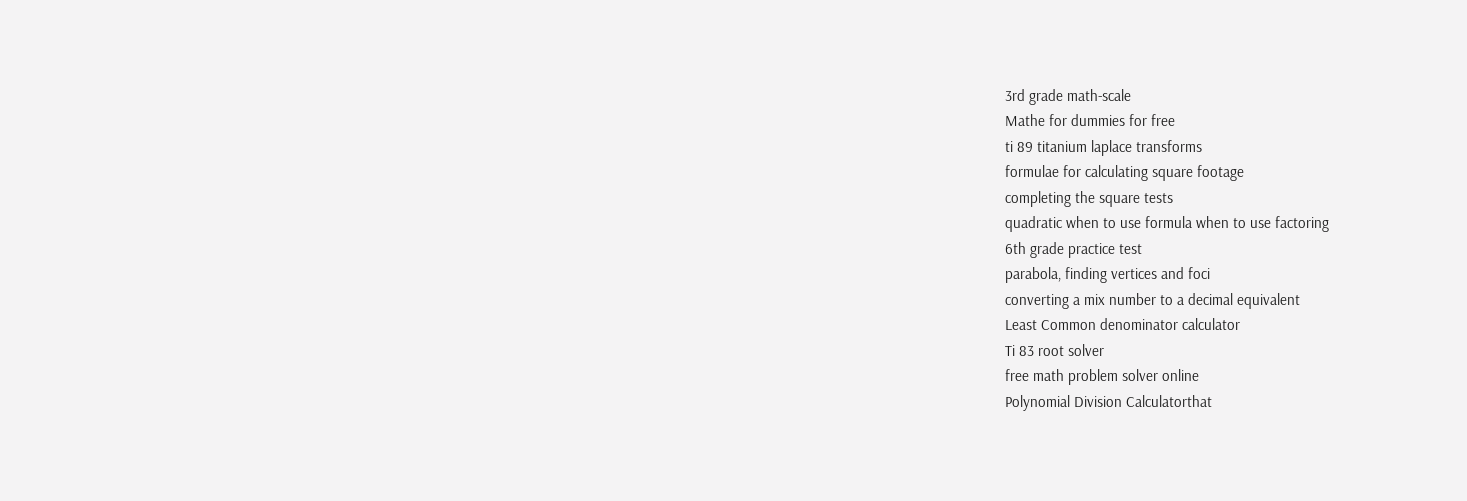3rd grade math-scale
Mathe for dummies for free
ti 89 titanium laplace transforms
formulae for calculating square footage
completing the square tests
quadratic when to use formula when to use factoring
6th grade practice test
parabola, finding vertices and foci
converting a mix number to a decimal equivalent
Least Common denominator calculator
Ti 83 root solver
free math problem solver online
Polynomial Division Calculatorthat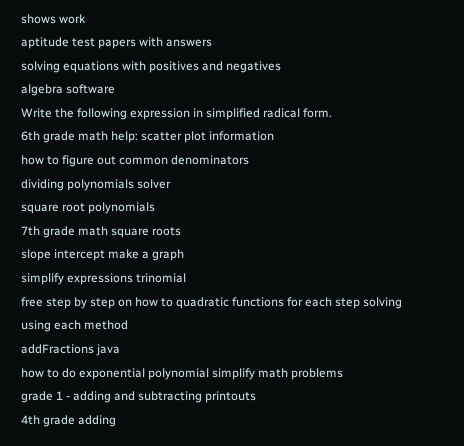shows work
aptitude test papers with answers
solving equations with positives and negatives
algebra software
Write the following expression in simplified radical form.
6th grade math help: scatter plot information
how to figure out common denominators
dividing polynomials solver
square root polynomials
7th grade math square roots
slope intercept make a graph
simplify expressions trinomial
free step by step on how to quadratic functions for each step solving using each method
addFractions java
how to do exponential polynomial simplify math problems
grade 1 - adding and subtracting printouts
4th grade adding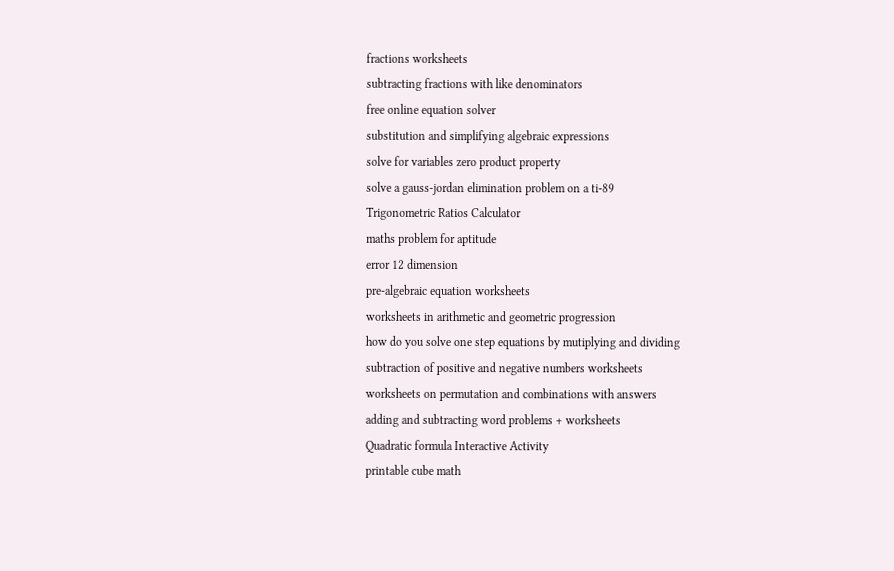fractions worksheets
subtracting fractions with like denominators
free online equation solver
substitution and simplifying algebraic expressions
solve for variables zero product property
solve a gauss-jordan elimination problem on a ti-89
Trigonometric Ratios Calculator
maths problem for aptitude
error 12 dimension
pre-algebraic equation worksheets
worksheets in arithmetic and geometric progression
how do you solve one step equations by mutiplying and dividing
subtraction of positive and negative numbers worksheets
worksheets on permutation and combinations with answers
adding and subtracting word problems + worksheets
Quadratic formula Interactive Activity
printable cube math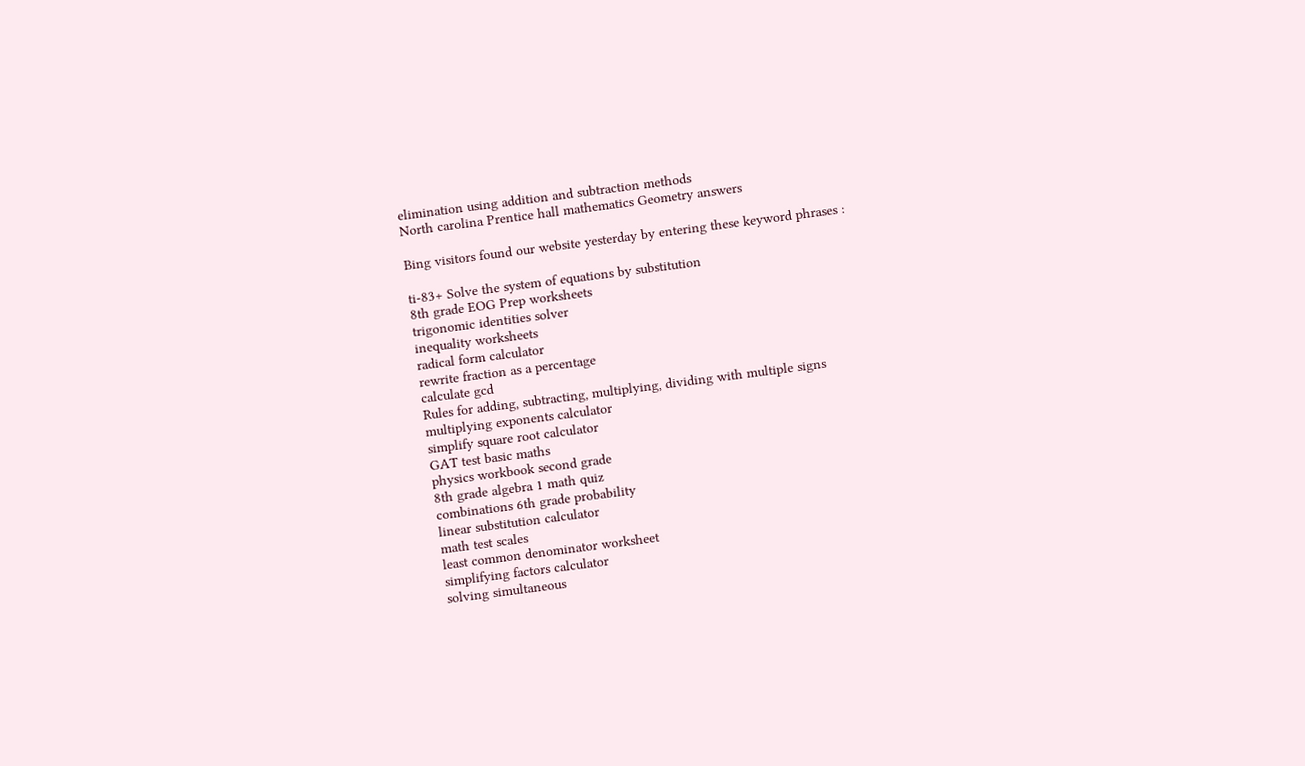elimination using addition and subtraction methods
North carolina Prentice hall mathematics Geometry answers

Bing visitors found our website yesterday by entering these keyword phrases :

ti-83+ Solve the system of equations by substitution
8th grade EOG Prep worksheets
trigonomic identities solver
inequality worksheets
radical form calculator
rewrite fraction as a percentage
calculate gcd
Rules for adding, subtracting, multiplying, dividing with multiple signs
multiplying exponents calculator
simplify square root calculator
GAT test basic maths
physics workbook second grade
8th grade algebra 1 math quiz
combinations 6th grade probability
linear substitution calculator
math test scales
least common denominator worksheet
simplifying factors calculator
solving simultaneous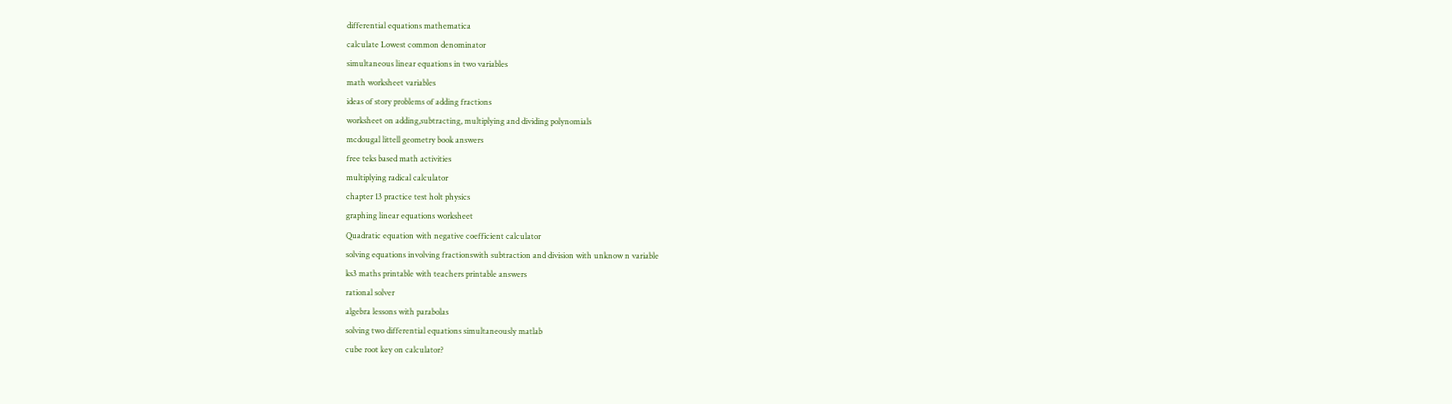differential equations mathematica
calculate Lowest common denominator
simultaneous linear equations in two variables
math worksheet variables
ideas of story problems of adding fractions
worksheet on adding,subtracting, multiplying and dividing polynomials
mcdougal littell geometry book answers
free teks based math activities
multiplying radical calculator
chapter 13 practice test holt physics
graphing linear equations worksheet
Quadratic equation with negative coefficient calculator
solving equations involving fractionswith subtraction and division with unknow n variable
ks3 maths printable with teachers printable answers
rational solver
algebra lessons with parabolas
solving two differential equations simultaneously matlab
cube root key on calculator?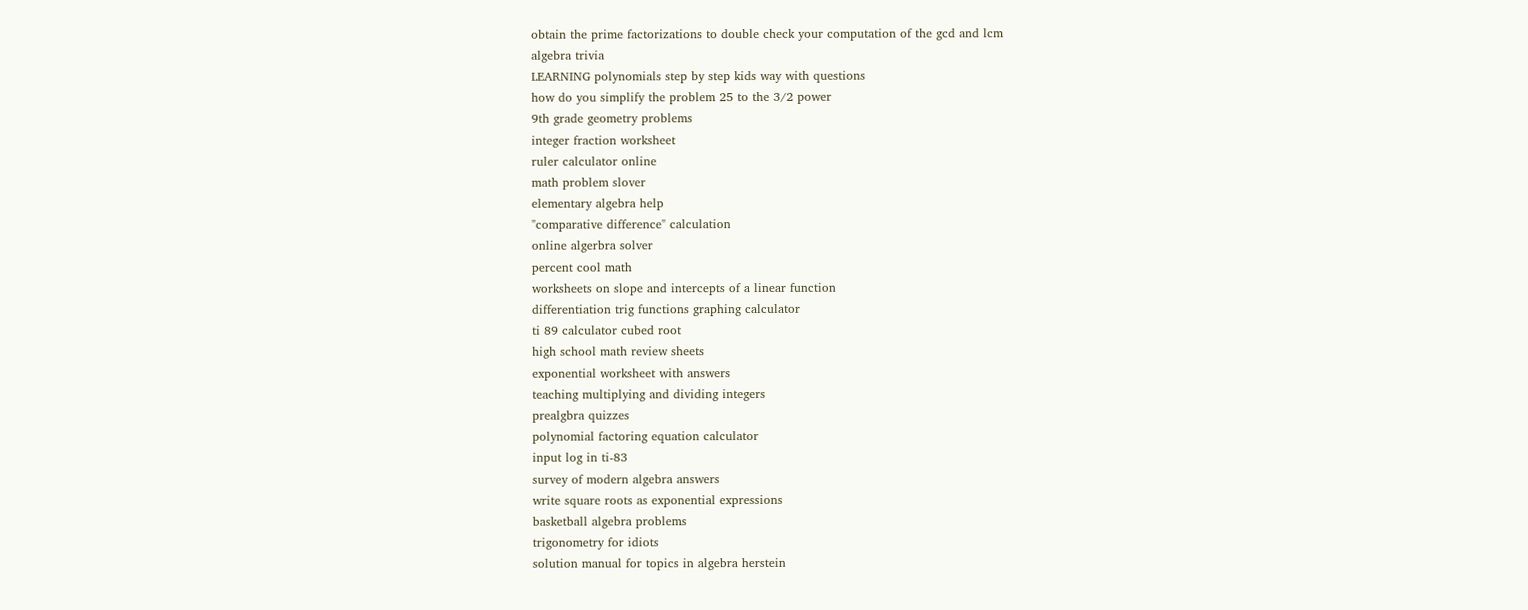obtain the prime factorizations to double check your computation of the gcd and lcm
algebra trivia
LEARNING polynomials step by step kids way with questions
how do you simplify the problem 25 to the 3/2 power
9th grade geometry problems
integer fraction worksheet
ruler calculator online
math problem slover
elementary algebra help
"comparative difference" calculation
online algerbra solver
percent cool math
worksheets on slope and intercepts of a linear function
differentiation trig functions graphing calculator
ti 89 calculator cubed root
high school math review sheets
exponential worksheet with answers
teaching multiplying and dividing integers
prealgbra quizzes
polynomial factoring equation calculator
input log in ti-83
survey of modern algebra answers
write square roots as exponential expressions
basketball algebra problems
trigonometry for idiots
solution manual for topics in algebra herstein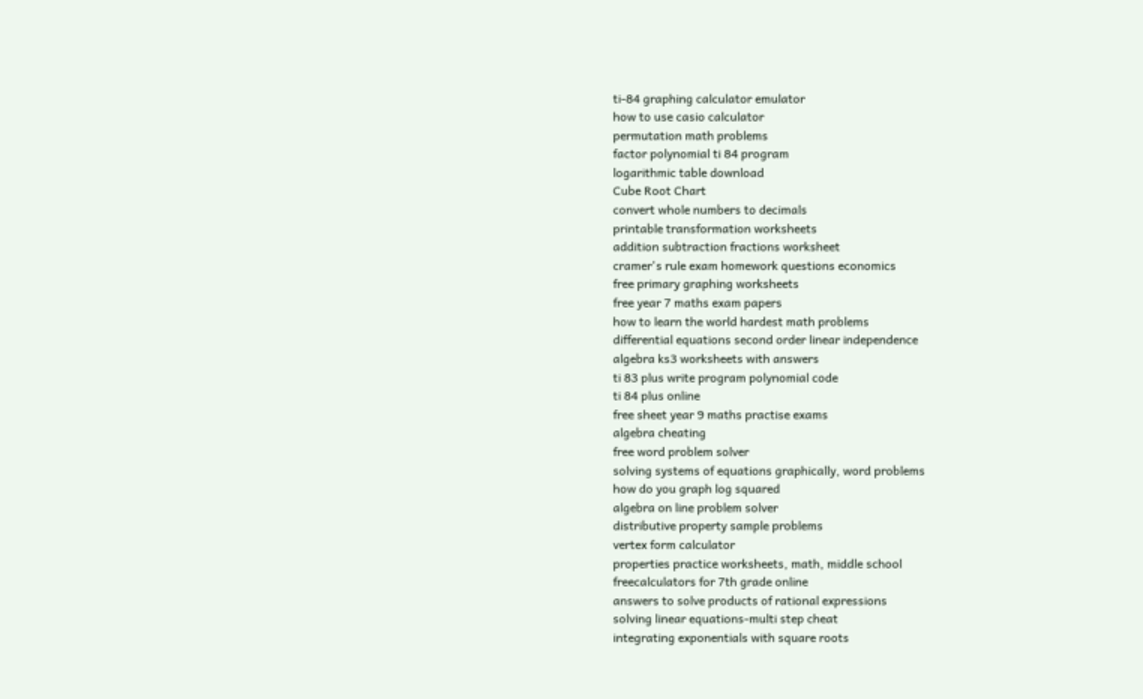ti-84 graphing calculator emulator
how to use casio calculator
permutation math problems
factor polynomial ti 84 program
logarithmic table download
Cube Root Chart
convert whole numbers to decimals
printable transformation worksheets
addition subtraction fractions worksheet
cramer's rule exam homework questions economics
free primary graphing worksheets
free year 7 maths exam papers
how to learn the world hardest math problems
differential equations second order linear independence
algebra ks3 worksheets with answers
ti 83 plus write program polynomial code
ti 84 plus online
free sheet year 9 maths practise exams
algebra cheating
free word problem solver
solving systems of equations graphically, word problems
how do you graph log squared
algebra on line problem solver
distributive property sample problems
vertex form calculator
properties practice worksheets, math, middle school
freecalculators for 7th grade online
answers to solve products of rational expressions
solving linear equations-multi step cheat
integrating exponentials with square roots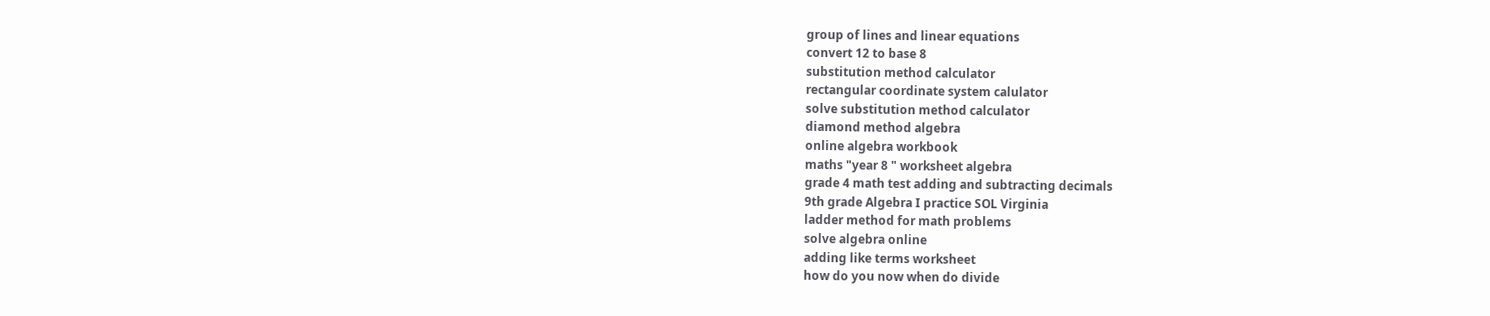group of lines and linear equations
convert 12 to base 8
substitution method calculator
rectangular coordinate system calulator
solve substitution method calculator
diamond method algebra
online algebra workbook
maths "year 8 " worksheet algebra
grade 4 math test adding and subtracting decimals
9th grade Algebra I practice SOL Virginia
ladder method for math problems
solve algebra online
adding like terms worksheet
how do you now when do divide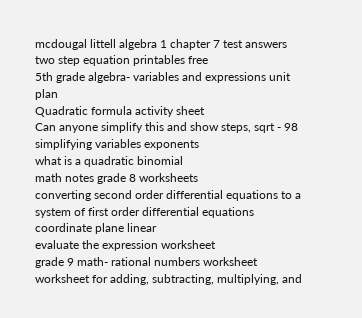mcdougal littell algebra 1 chapter 7 test answers
two step equation printables free
5th grade algebra- variables and expressions unit plan
Quadratic formula activity sheet
Can anyone simplify this and show steps, sqrt - 98
simplifying variables exponents
what is a quadratic binomial
math notes grade 8 worksheets
converting second order differential equations to a system of first order differential equations
coordinate plane linear
evaluate the expression worksheet
grade 9 math- rational numbers worksheet
worksheet for adding, subtracting, multiplying, and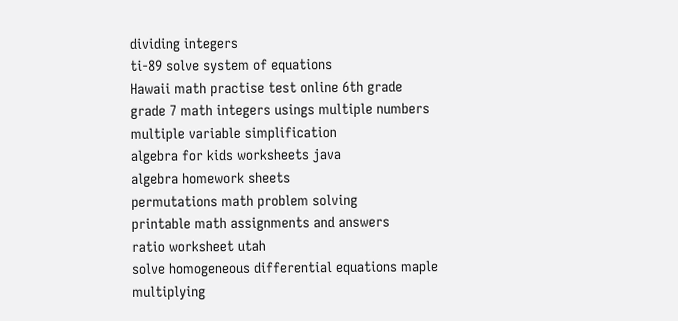dividing integers
ti-89 solve system of equations
Hawaii math practise test online 6th grade
grade 7 math integers usings multiple numbers
multiple variable simplification
algebra for kids worksheets java
algebra homework sheets
permutations math problem solving
printable math assignments and answers
ratio worksheet utah
solve homogeneous differential equations maple
multiplying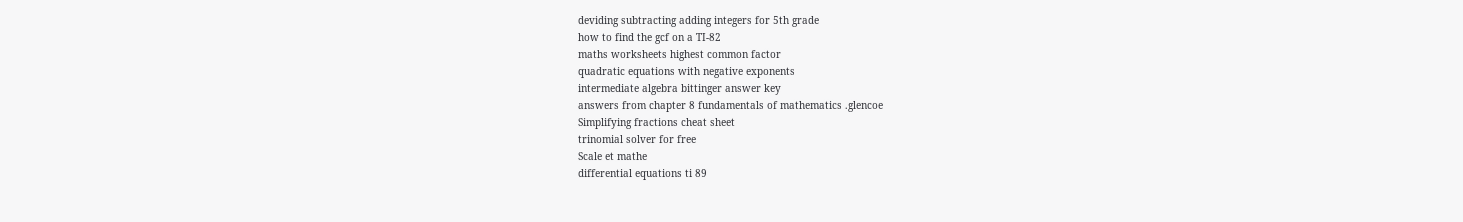deviding subtracting adding integers for 5th grade
how to find the gcf on a TI-82
maths worksheets highest common factor
quadratic equations with negative exponents
intermediate algebra bittinger answer key
answers from chapter 8 fundamentals of mathematics .glencoe
Simplifying fractions cheat sheet
trinomial solver for free
Scale et mathe
differential equations ti 89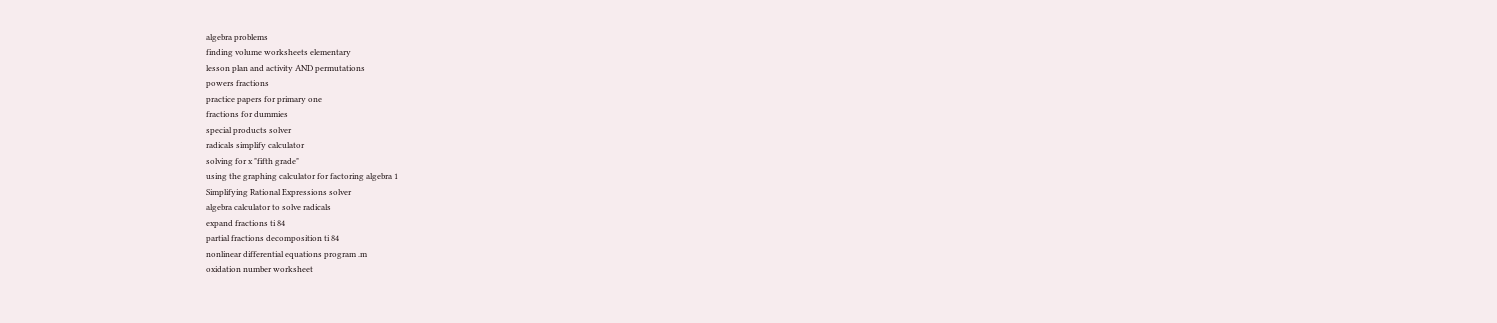algebra problems
finding volume worksheets elementary
lesson plan and activity AND permutations
powers fractions
practice papers for primary one
fractions for dummies
special products solver
radicals simplify calculator
solving for x "fifth grade"
using the graphing calculator for factoring algebra 1
Simplifying Rational Expressions solver
algebra calculator to solve radicals
expand fractions ti 84
partial fractions decomposition ti 84
nonlinear differential equations program .m
oxidation number worksheet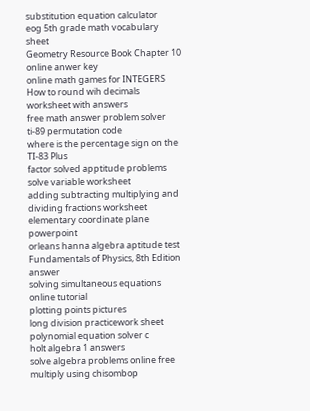substitution equation calculator
eog 5th grade math vocabulary sheet
Geometry Resource Book Chapter 10 online anwer key
online math games for INTEGERS
How to round wih decimals worksheet with answers
free math answer problem solver
ti-89 permutation code
where is the percentage sign on the TI-83 Plus
factor solved apptitude problems
solve variable worksheet
adding subtracting multiplying and dividing fractions worksheet
elementary coordinate plane powerpoint
orleans hanna algebra aptitude test
Fundamentals of Physics, 8th Edition answer
solving simultaneous equations online tutorial
plotting points pictures
long division practicework sheet
polynomial equation solver c
holt algebra 1 answers
solve algebra problems online free
multiply using chisombop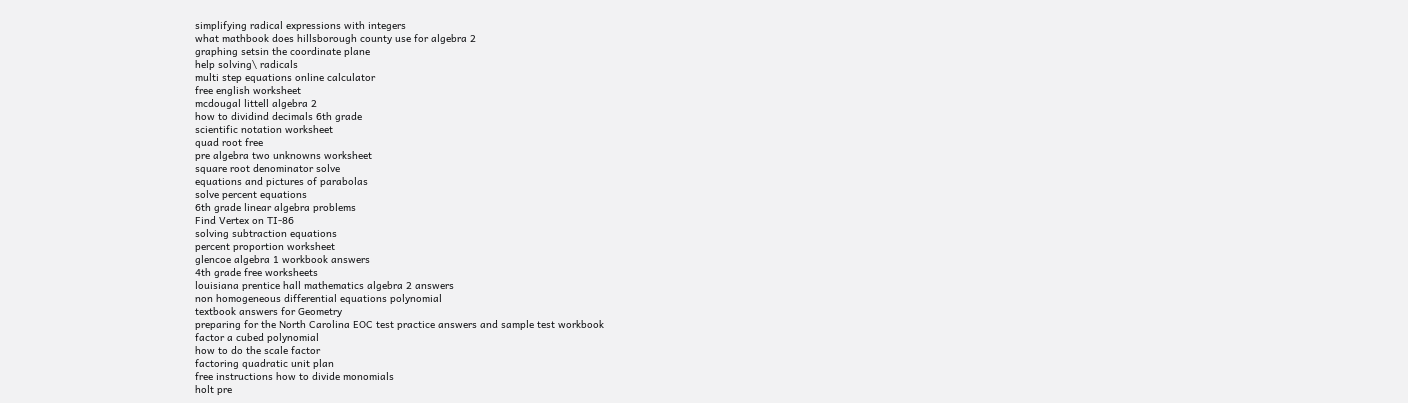simplifying radical expressions with integers
what mathbook does hillsborough county use for algebra 2
graphing setsin the coordinate plane
help solving\ radicals
multi step equations online calculator
free english worksheet
mcdougal littell algebra 2
how to dividind decimals 6th grade
scientific notation worksheet
quad root free
pre algebra two unknowns worksheet
square root denominator solve
equations and pictures of parabolas
solve percent equations
6th grade linear algebra problems
Find Vertex on TI-86
solving subtraction equations
percent proportion worksheet
glencoe algebra 1 workbook answers
4th grade free worksheets
louisiana prentice hall mathematics algebra 2 answers
non homogeneous differential equations polynomial
textbook answers for Geometry
preparing for the North Carolina EOC test practice answers and sample test workbook
factor a cubed polynomial
how to do the scale factor
factoring quadratic unit plan
free instructions how to divide monomials
holt pre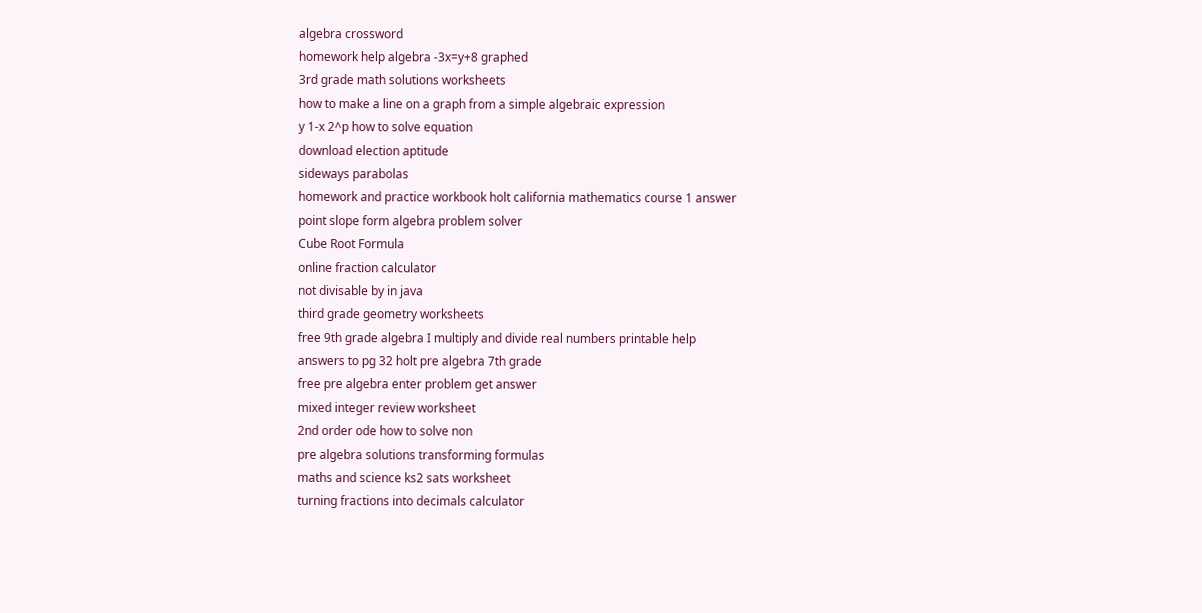algebra crossword
homework help algebra -3x=y+8 graphed
3rd grade math solutions worksheets
how to make a line on a graph from a simple algebraic expression
y 1-x 2^p how to solve equation
download election aptitude
sideways parabolas
homework and practice workbook holt california mathematics course 1 answer
point slope form algebra problem solver
Cube Root Formula
online fraction calculator
not divisable by in java
third grade geometry worksheets
free 9th grade algebra I multiply and divide real numbers printable help
answers to pg 32 holt pre algebra 7th grade
free pre algebra enter problem get answer
mixed integer review worksheet
2nd order ode how to solve non
pre algebra solutions transforming formulas
maths and science ks2 sats worksheet
turning fractions into decimals calculator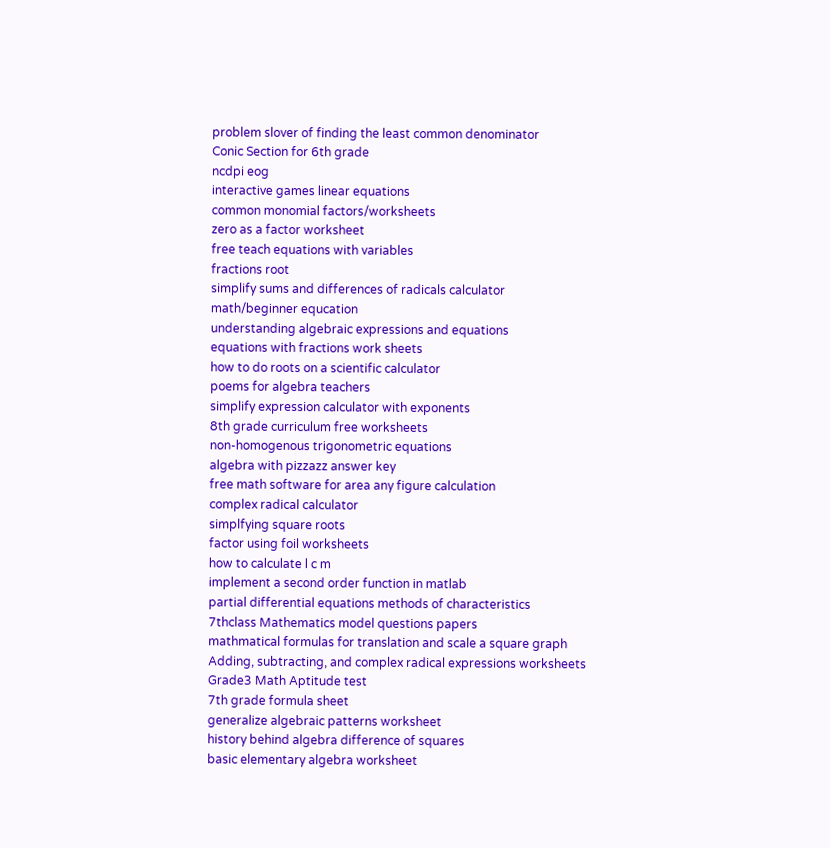problem slover of finding the least common denominator
Conic Section for 6th grade
ncdpi eog
interactive games linear equations
common monomial factors/worksheets
zero as a factor worksheet
free teach equations with variables
fractions root
simplify sums and differences of radicals calculator
math/beginner equcation
understanding algebraic expressions and equations
equations with fractions work sheets
how to do roots on a scientific calculator
poems for algebra teachers
simplify expression calculator with exponents
8th grade curriculum free worksheets
non-homogenous trigonometric equations
algebra with pizzazz answer key
free math software for area any figure calculation
complex radical calculator
simplfying square roots
factor using foil worksheets
how to calculate l c m
implement a second order function in matlab
partial differential equations methods of characteristics
7thclass Mathematics model questions papers
mathmatical formulas for translation and scale a square graph
Adding, subtracting, and complex radical expressions worksheets
Grade3 Math Aptitude test
7th grade formula sheet
generalize algebraic patterns worksheet
history behind algebra difference of squares
basic elementary algebra worksheet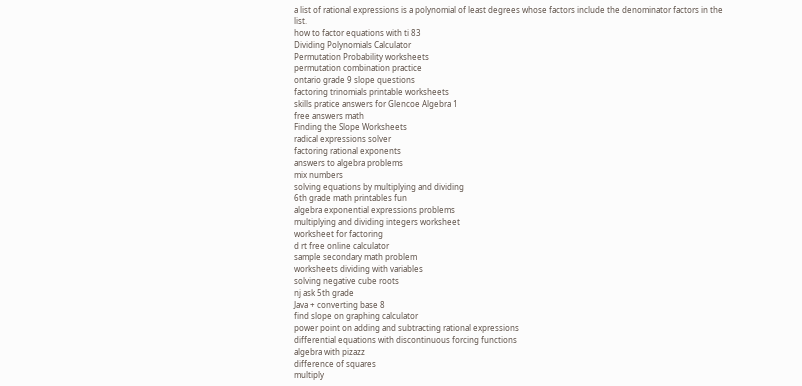a list of rational expressions is a polynomial of least degrees whose factors include the denominator factors in the list.
how to factor equations with ti 83
Dividing Polynomials Calculator
Permutation Probability worksheets
permutation combination practice
ontario grade 9 slope questions
factoring trinomials printable worksheets
skills pratice answers for Glencoe Algebra 1
free answers math
Finding the Slope Worksheets
radical expressions solver
factoring rational exponents
answers to algebra problems
mix numbers
solving equations by multiplying and dividing
6th grade math printables fun
algebra exponential expressions problems
multiplying and dividing integers worksheet
worksheet for factoring
d rt free online calculator
sample secondary math problem
worksheets dividing with variables
solving negative cube roots
nj ask 5th grade
Java + converting base 8
find slope on graphing calculator
power point on adding and subtracting rational expressions
differential equations with discontinuous forcing functions
algebra with pizazz
difference of squares
multiply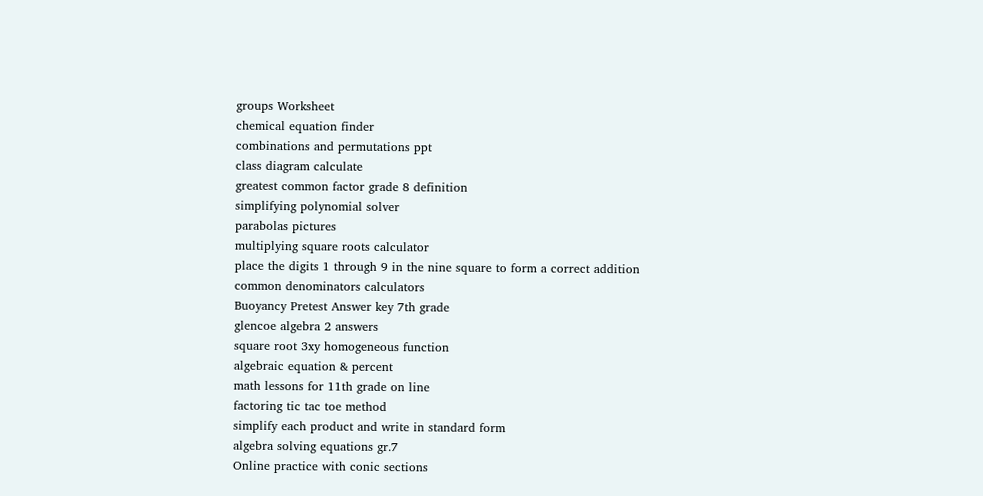groups Worksheet
chemical equation finder
combinations and permutations ppt
class diagram calculate
greatest common factor grade 8 definition
simplifying polynomial solver
parabolas pictures
multiplying square roots calculator
place the digits 1 through 9 in the nine square to form a correct addition
common denominators calculators
Buoyancy Pretest Answer key 7th grade
glencoe algebra 2 answers
square root 3xy homogeneous function
algebraic equation & percent
math lessons for 11th grade on line
factoring tic tac toe method
simplify each product and write in standard form
algebra solving equations gr.7
Online practice with conic sections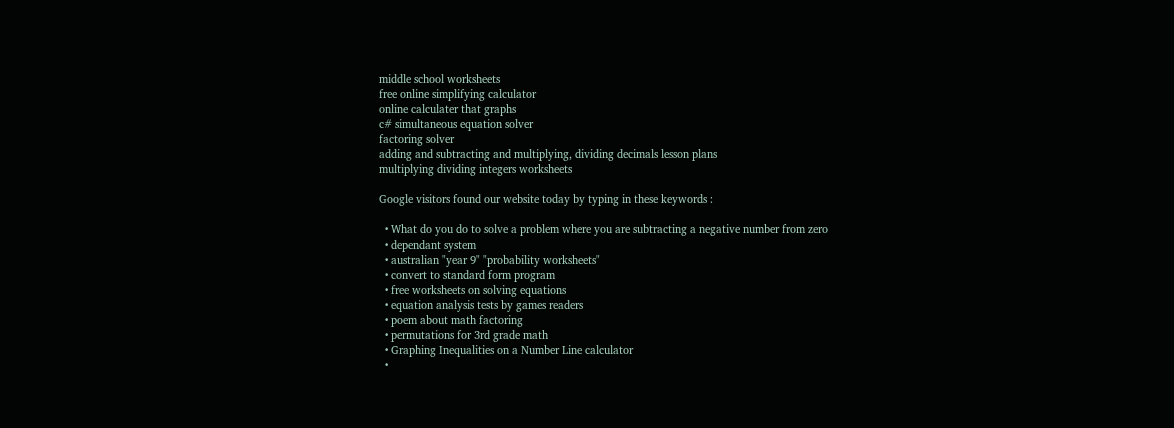middle school worksheets
free online simplifying calculator
online calculater that graphs
c# simultaneous equation solver
factoring solver
adding and subtracting and multiplying, dividing decimals lesson plans
multiplying dividing integers worksheets

Google visitors found our website today by typing in these keywords :

  • What do you do to solve a problem where you are subtracting a negative number from zero
  • dependant system
  • australian "year 9" "probability worksheets"
  • convert to standard form program
  • free worksheets on solving equations
  • equation analysis tests by games readers
  • poem about math factoring
  • permutations for 3rd grade math
  • Graphing Inequalities on a Number Line calculator
  •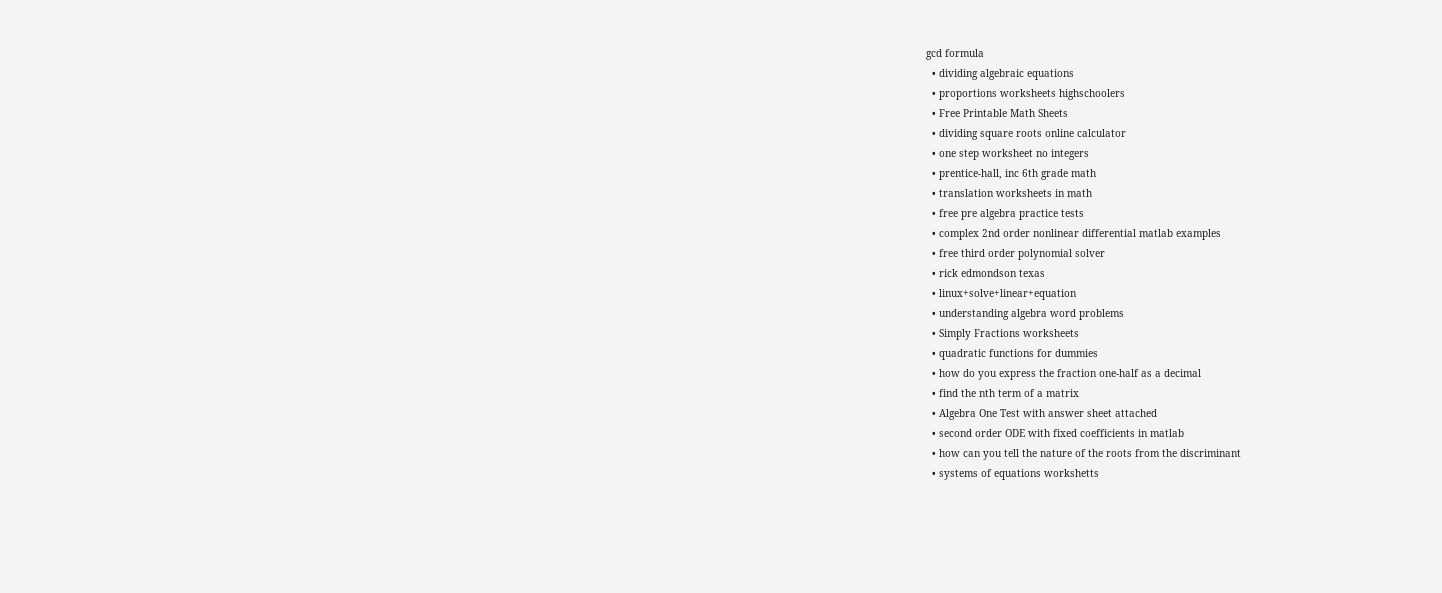gcd formula
  • dividing algebraic equations
  • proportions worksheets highschoolers
  • Free Printable Math Sheets
  • dividing square roots online calculator
  • one step worksheet no integers
  • prentice-hall, inc 6th grade math
  • translation worksheets in math
  • free pre algebra practice tests
  • complex 2nd order nonlinear differential matlab examples
  • free third order polynomial solver
  • rick edmondson texas
  • linux+solve+linear+equation
  • understanding algebra word problems
  • Simply Fractions worksheets
  • quadratic functions for dummies
  • how do you express the fraction one-half as a decimal
  • find the nth term of a matrix
  • Algebra One Test with answer sheet attached
  • second order ODE with fixed coefficients in matlab
  • how can you tell the nature of the roots from the discriminant
  • systems of equations workshetts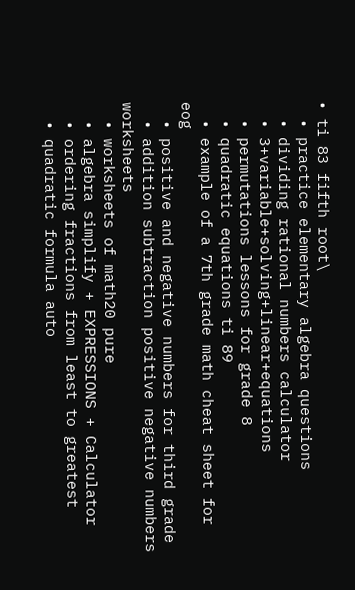• ti 83 fifth root\
  • practice elementary algebra questions
  • dividing rational numbers calculator
  • 3+variable+solving+linear+equations
  • permutations lessons for grade 8
  • quadratic equations ti 89
  • example of a 7th grade math cheat sheet for eog
  • positive and negative numbers for third grade
  • addition subtraction positive negative numbers worksheets
  • worksheets of math20 pure
  • algebra simplify + EXPRESSIONS + Calculator
  • ordering fractions from least to greatest
  • quadratic formula auto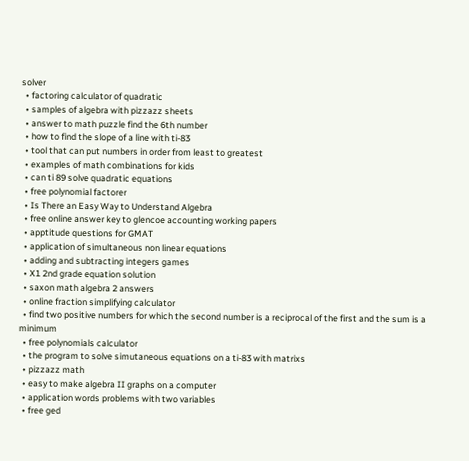solver
  • factoring calculator of quadratic
  • samples of algebra with pizzazz sheets
  • answer to math puzzle find the 6th number
  • how to find the slope of a line with ti-83
  • tool that can put numbers in order from least to greatest
  • examples of math combinations for kids
  • can ti 89 solve quadratic equations
  • free polynomial factorer
  • Is There an Easy Way to Understand Algebra
  • free online answer key to glencoe accounting working papers
  • apptitude questions for GMAT
  • application of simultaneous non linear equations
  • adding and subtracting integers games
  • X1 2nd grade equation solution
  • saxon math algebra 2 answers
  • online fraction simplifying calculator
  • find two positive numbers for which the second number is a reciprocal of the first and the sum is a minimum
  • free polynomials calculator
  • the program to solve simutaneous equations on a ti-83 with matrixs
  • pizzazz math
  • easy to make algebra II graphs on a computer
  • application words problems with two variables
  • free ged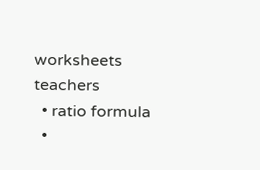worksheets teachers
  • ratio formula
  •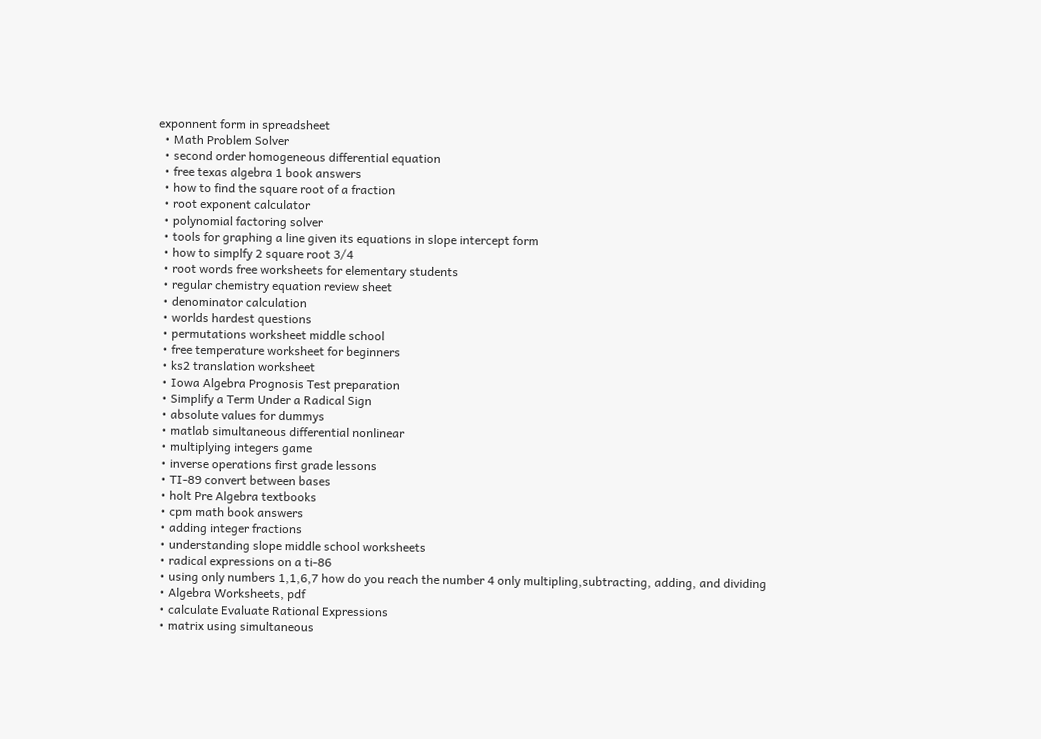exponnent form in spreadsheet
  • Math Problem Solver
  • second order homogeneous differential equation
  • free texas algebra 1 book answers
  • how to find the square root of a fraction
  • root exponent calculator
  • polynomial factoring solver
  • tools for graphing a line given its equations in slope intercept form
  • how to simplfy 2 square root 3/4
  • root words free worksheets for elementary students
  • regular chemistry equation review sheet
  • denominator calculation
  • worlds hardest questions
  • permutations worksheet middle school
  • free temperature worksheet for beginners
  • ks2 translation worksheet
  • Iowa Algebra Prognosis Test preparation
  • Simplify a Term Under a Radical Sign
  • absolute values for dummys
  • matlab simultaneous differential nonlinear
  • multiplying integers game
  • inverse operations first grade lessons
  • TI-89 convert between bases
  • holt Pre Algebra textbooks
  • cpm math book answers
  • adding integer fractions
  • understanding slope middle school worksheets
  • radical expressions on a ti-86
  • using only numbers 1,1,6,7 how do you reach the number 4 only multipling,subtracting, adding, and dividing
  • Algebra Worksheets, pdf
  • calculate Evaluate Rational Expressions
  • matrix using simultaneous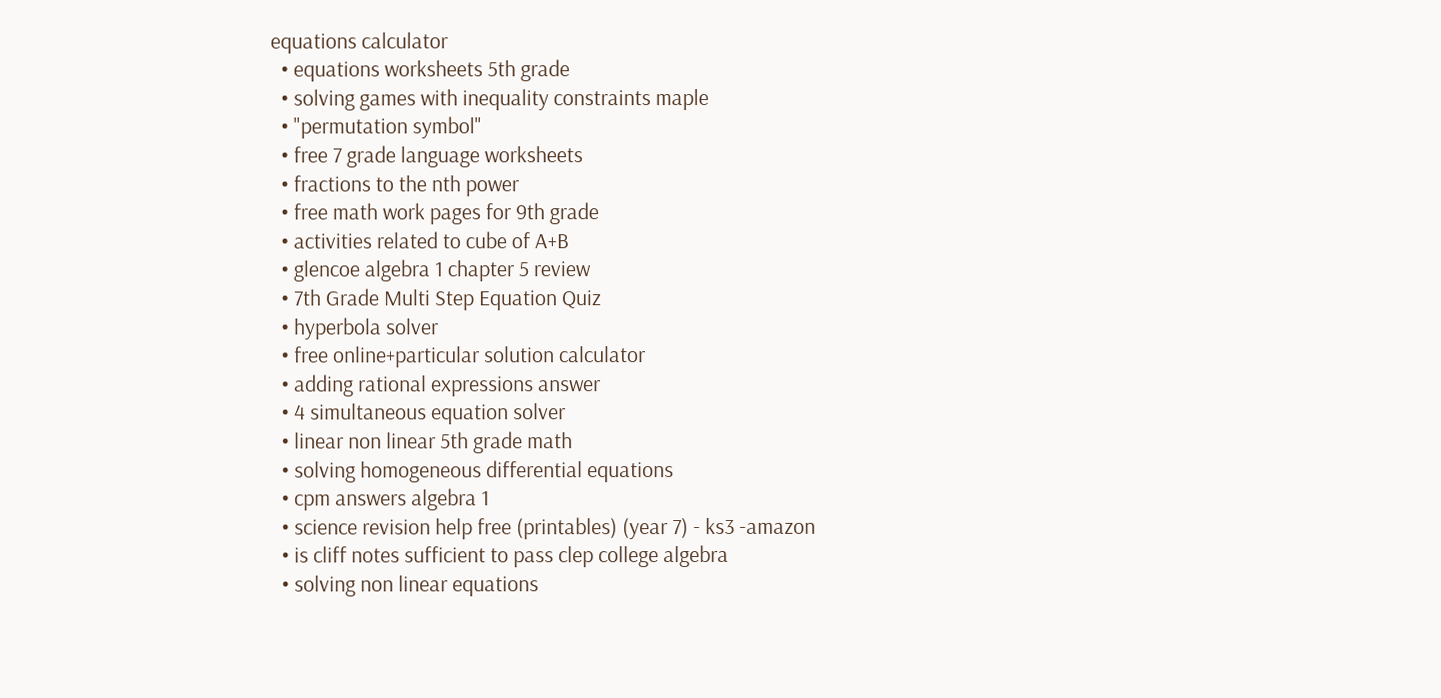equations calculator
  • equations worksheets 5th grade
  • solving games with inequality constraints maple
  • "permutation symbol"
  • free 7 grade language worksheets
  • fractions to the nth power
  • free math work pages for 9th grade
  • activities related to cube of A+B
  • glencoe algebra 1 chapter 5 review
  • 7th Grade Multi Step Equation Quiz
  • hyperbola solver
  • free online+particular solution calculator
  • adding rational expressions answer
  • 4 simultaneous equation solver
  • linear non linear 5th grade math
  • solving homogeneous differential equations
  • cpm answers algebra 1
  • science revision help free (printables) (year 7) - ks3 -amazon
  • is cliff notes sufficient to pass clep college algebra
  • solving non linear equations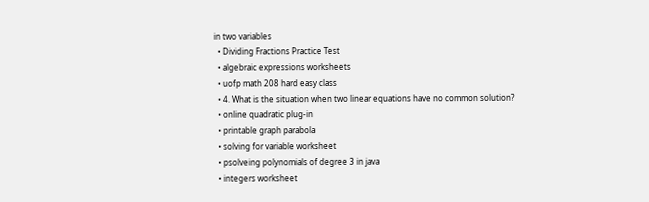in two variables
  • Dividing Fractions Practice Test
  • algebraic expressions worksheets
  • uofp math 208 hard easy class
  • 4. What is the situation when two linear equations have no common solution?
  • online quadratic plug-in
  • printable graph parabola
  • solving for variable worksheet
  • psolveing polynomials of degree 3 in java
  • integers worksheet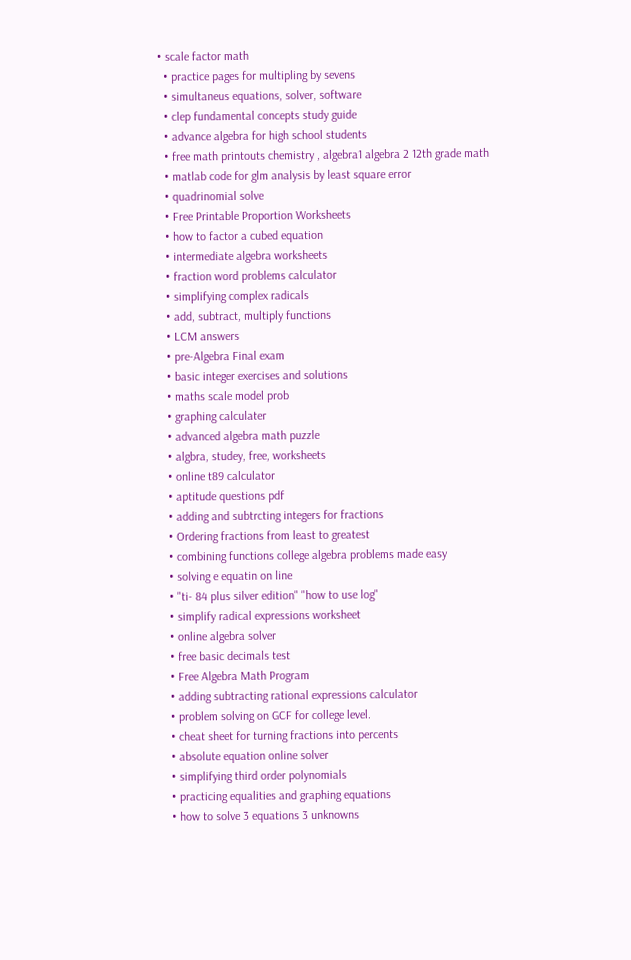• scale factor math
  • practice pages for multipling by sevens
  • simultaneus equations, solver, software
  • clep fundamental concepts study guide
  • advance algebra for high school students
  • free math printouts chemistry , algebra1 algebra 2 12th grade math
  • matlab code for glm analysis by least square error
  • quadrinomial solve
  • Free Printable Proportion Worksheets
  • how to factor a cubed equation
  • intermediate algebra worksheets
  • fraction word problems calculator
  • simplifying complex radicals
  • add, subtract, multiply functions
  • LCM answers
  • pre-Algebra Final exam
  • basic integer exercises and solutions
  • maths scale model prob
  • graphing calculater
  • advanced algebra math puzzle
  • algbra, studey, free, worksheets
  • online t89 calculator
  • aptitude questions pdf
  • adding and subtrcting integers for fractions
  • Ordering fractions from least to greatest
  • combining functions college algebra problems made easy
  • solving e equatin on line
  • "ti- 84 plus silver edition" "how to use log"
  • simplify radical expressions worksheet
  • online algebra solver
  • free basic decimals test
  • Free Algebra Math Program
  • adding subtracting rational expressions calculator
  • problem solving on GCF for college level.
  • cheat sheet for turning fractions into percents
  • absolute equation online solver
  • simplifying third order polynomials
  • practicing equalities and graphing equations
  • how to solve 3 equations 3 unknowns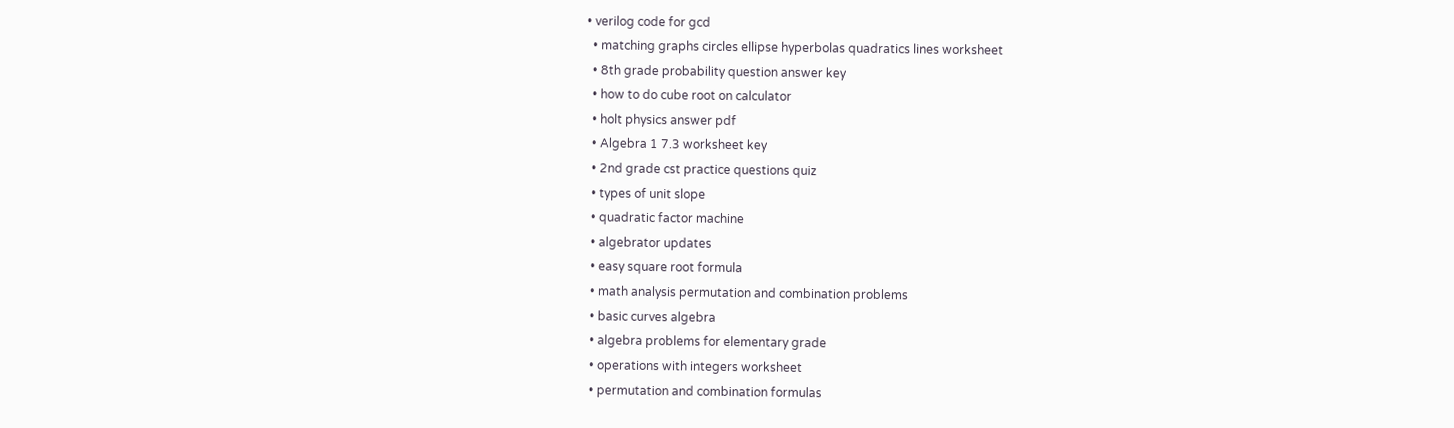• verilog code for gcd
  • matching graphs circles ellipse hyperbolas quadratics lines worksheet
  • 8th grade probability question answer key
  • how to do cube root on calculator
  • holt physics answer pdf
  • Algebra 1 7.3 worksheet key
  • 2nd grade cst practice questions quiz
  • types of unit slope
  • quadratic factor machine
  • algebrator updates
  • easy square root formula
  • math analysis permutation and combination problems
  • basic curves algebra
  • algebra problems for elementary grade
  • operations with integers worksheet
  • permutation and combination formulas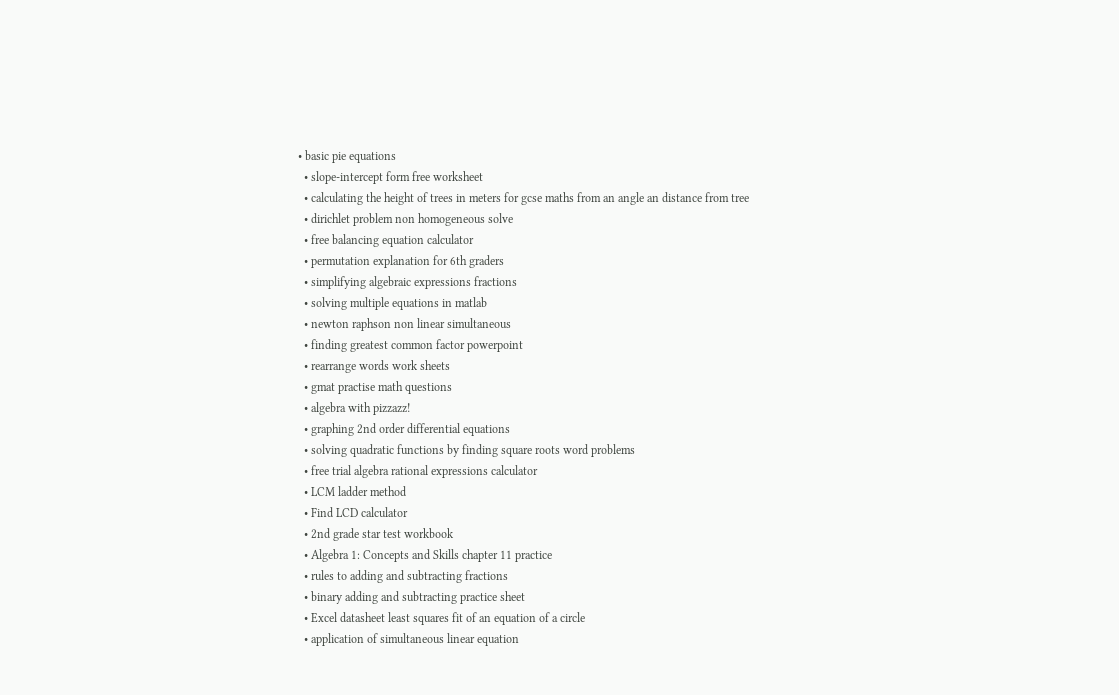• basic pie equations
  • slope-intercept form free worksheet
  • calculating the height of trees in meters for gcse maths from an angle an distance from tree
  • dirichlet problem non homogeneous solve
  • free balancing equation calculator
  • permutation explanation for 6th graders
  • simplifying algebraic expressions fractions
  • solving multiple equations in matlab
  • newton raphson non linear simultaneous
  • finding greatest common factor powerpoint
  • rearrange words work sheets
  • gmat practise math questions
  • algebra with pizzazz!
  • graphing 2nd order differential equations
  • solving quadratic functions by finding square roots word problems
  • free trial algebra rational expressions calculator
  • LCM ladder method
  • Find LCD calculator
  • 2nd grade star test workbook
  • Algebra 1: Concepts and Skills chapter 11 practice
  • rules to adding and subtracting fractions
  • binary adding and subtracting practice sheet
  • Excel datasheet least squares fit of an equation of a circle
  • application of simultaneous linear equation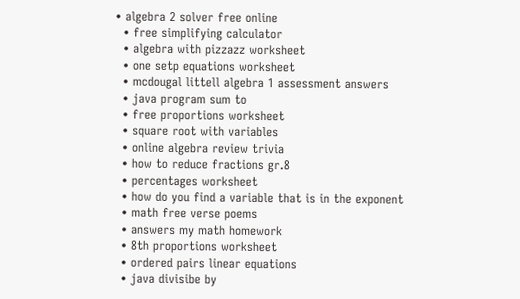• algebra 2 solver free online
  • free simplifying calculator
  • algebra with pizzazz worksheet
  • one setp equations worksheet
  • mcdougal littell algebra 1 assessment answers
  • java program sum to
  • free proportions worksheet
  • square root with variables
  • online algebra review trivia
  • how to reduce fractions gr.8
  • percentages worksheet
  • how do you find a variable that is in the exponent
  • math free verse poems
  • answers my math homework
  • 8th proportions worksheet
  • ordered pairs linear equations
  • java divisibe by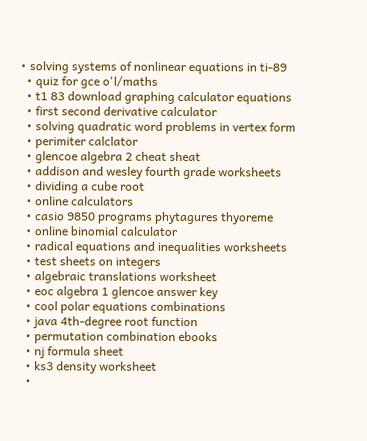• solving systems of nonlinear equations in ti-89
  • quiz for gce o'l/maths
  • t1 83 download graphing calculator equations
  • first second derivative calculator
  • solving quadratic word problems in vertex form
  • perimiter calclator
  • glencoe algebra 2 cheat sheat
  • addison and wesley fourth grade worksheets
  • dividing a cube root
  • online calculators
  • casio 9850 programs phytagures thyoreme
  • online binomial calculator
  • radical equations and inequalities worksheets
  • test sheets on integers
  • algebraic translations worksheet
  • eoc algebra 1 glencoe answer key
  • cool polar equations combinations
  • java 4th-degree root function
  • permutation combination ebooks
  • nj formula sheet
  • ks3 density worksheet
  •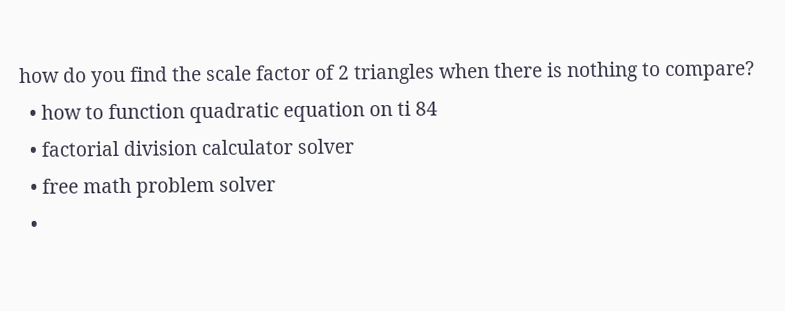how do you find the scale factor of 2 triangles when there is nothing to compare?
  • how to function quadratic equation on ti 84
  • factorial division calculator solver
  • free math problem solver
  •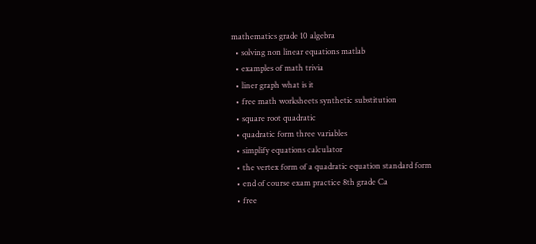mathematics grade 10 algebra
  • solving non linear equations matlab
  • examples of math trivia
  • liner graph what is it
  • free math worksheets synthetic substitution
  • square root quadratic
  • quadratic form three variables
  • simplify equations calculator
  • the vertex form of a quadratic equation standard form
  • end of course exam practice 8th grade Ca
  • free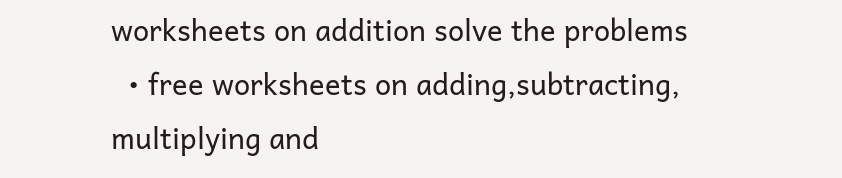worksheets on addition solve the problems
  • free worksheets on adding,subtracting, multiplying and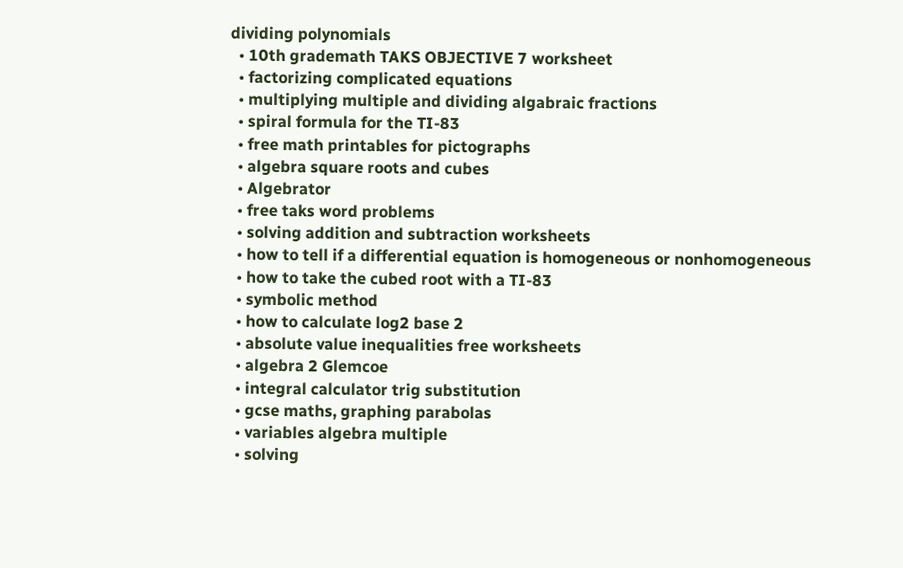dividing polynomials
  • 10th grademath TAKS OBJECTIVE 7 worksheet
  • factorizing complicated equations
  • multiplying multiple and dividing algabraic fractions
  • spiral formula for the TI-83
  • free math printables for pictographs
  • algebra square roots and cubes
  • Algebrator
  • free taks word problems
  • solving addition and subtraction worksheets
  • how to tell if a differential equation is homogeneous or nonhomogeneous
  • how to take the cubed root with a TI-83
  • symbolic method
  • how to calculate log2 base 2
  • absolute value inequalities free worksheets
  • algebra 2 Glemcoe
  • integral calculator trig substitution
  • gcse maths, graphing parabolas
  • variables algebra multiple
  • solving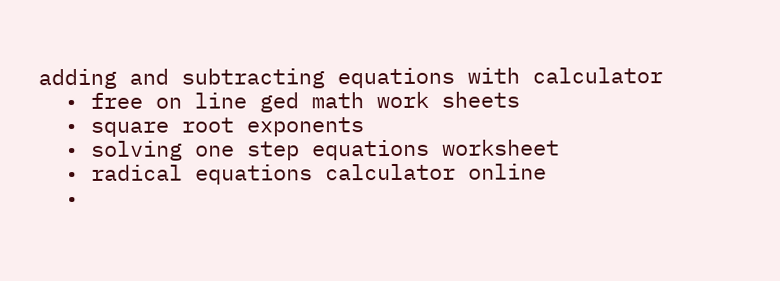adding and subtracting equations with calculator
  • free on line ged math work sheets
  • square root exponents
  • solving one step equations worksheet
  • radical equations calculator online
  •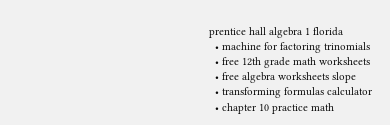prentice hall algebra 1 florida
  • machine for factoring trinomials
  • free 12th grade math worksheets
  • free algebra worksheets slope
  • transforming formulas calculator
  • chapter 10 practice math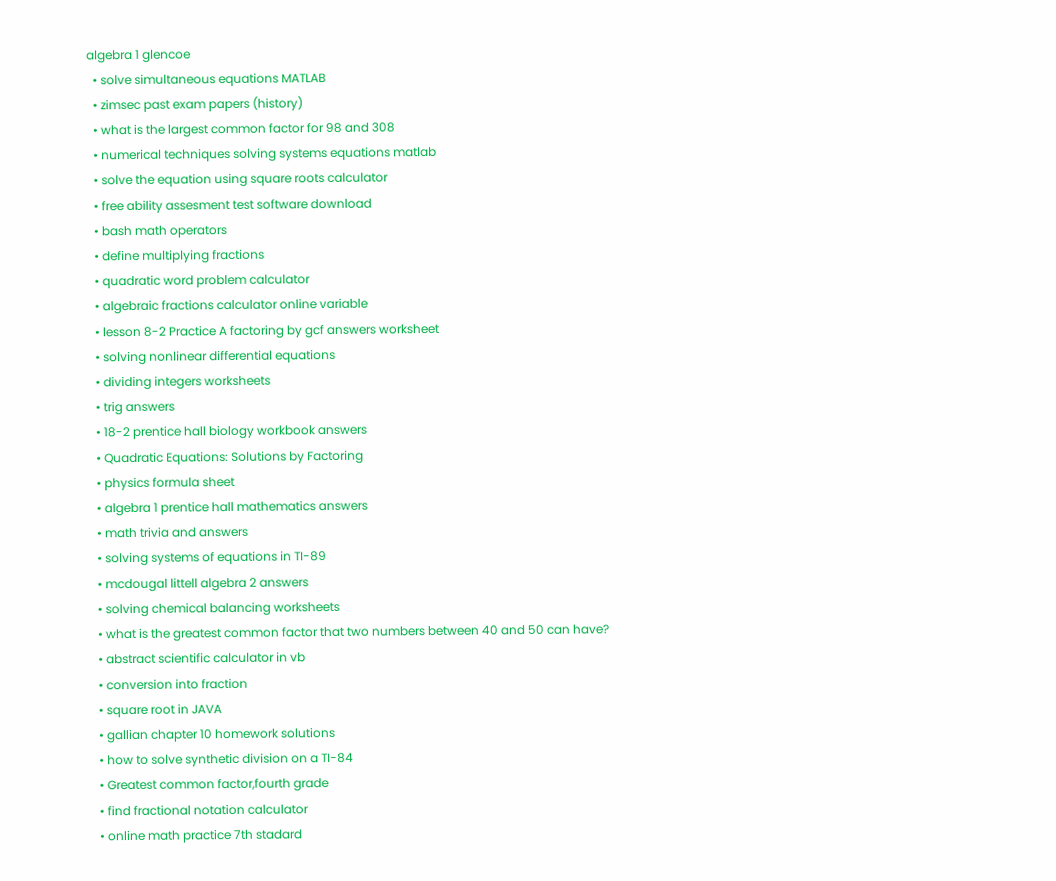algebra 1 glencoe
  • solve simultaneous equations MATLAB
  • zimsec past exam papers (history)
  • what is the largest common factor for 98 and 308
  • numerical techniques solving systems equations matlab
  • solve the equation using square roots calculator
  • free ability assesment test software download
  • bash math operators
  • define multiplying fractions
  • quadratic word problem calculator
  • algebraic fractions calculator online variable
  • lesson 8-2 Practice A factoring by gcf answers worksheet
  • solving nonlinear differential equations
  • dividing integers worksheets
  • trig answers
  • 18-2 prentice hall biology workbook answers
  • Quadratic Equations: Solutions by Factoring
  • physics formula sheet
  • algebra 1 prentice hall mathematics answers
  • math trivia and answers
  • solving systems of equations in TI-89
  • mcdougal littell algebra 2 answers
  • solving chemical balancing worksheets
  • what is the greatest common factor that two numbers between 40 and 50 can have?
  • abstract scientific calculator in vb
  • conversion into fraction
  • square root in JAVA
  • gallian chapter 10 homework solutions
  • how to solve synthetic division on a TI-84
  • Greatest common factor,fourth grade
  • find fractional notation calculator
  • online math practice 7th stadard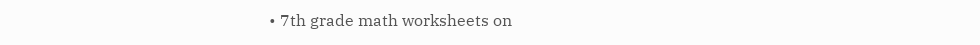• 7th grade math worksheets on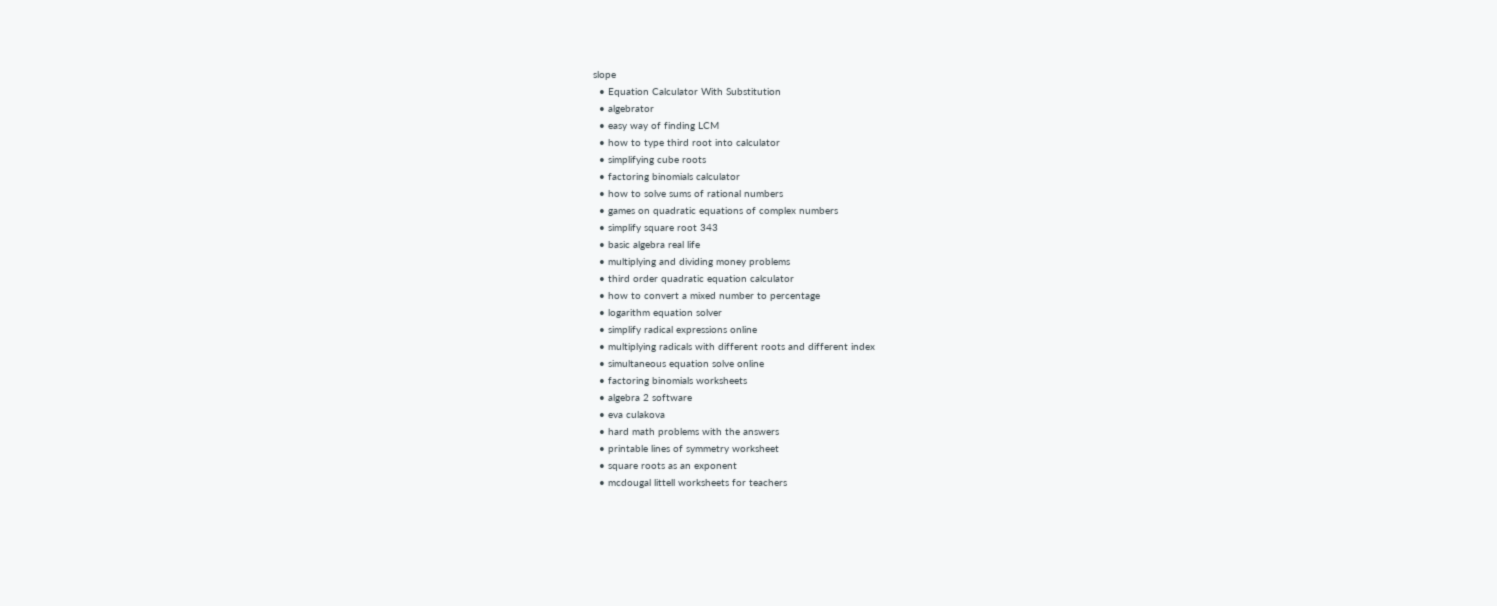slope
  • Equation Calculator With Substitution
  • algebrator
  • easy way of finding LCM
  • how to type third root into calculator
  • simplifying cube roots
  • factoring binomials calculator
  • how to solve sums of rational numbers
  • games on quadratic equations of complex numbers
  • simplify square root 343
  • basic algebra real life
  • multiplying and dividing money problems
  • third order quadratic equation calculator
  • how to convert a mixed number to percentage
  • logarithm equation solver
  • simplify radical expressions online
  • multiplying radicals with different roots and different index
  • simultaneous equation solve online
  • factoring binomials worksheets
  • algebra 2 software
  • eva culakova
  • hard math problems with the answers
  • printable lines of symmetry worksheet
  • square roots as an exponent
  • mcdougal littell worksheets for teachers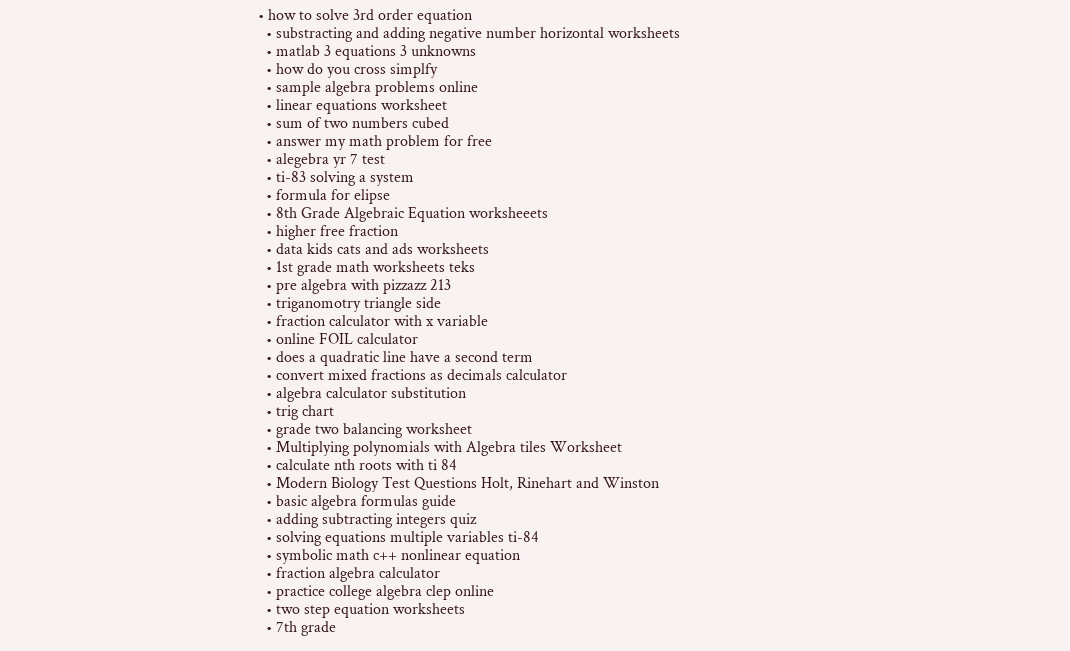• how to solve 3rd order equation
  • substracting and adding negative number horizontal worksheets
  • matlab 3 equations 3 unknowns
  • how do you cross simplfy
  • sample algebra problems online
  • linear equations worksheet
  • sum of two numbers cubed
  • answer my math problem for free
  • alegebra yr 7 test
  • ti-83 solving a system
  • formula for elipse
  • 8th Grade Algebraic Equation worksheeets
  • higher free fraction
  • data kids cats and ads worksheets
  • 1st grade math worksheets teks
  • pre algebra with pizzazz 213
  • triganomotry triangle side
  • fraction calculator with x variable
  • online FOIL calculator
  • does a quadratic line have a second term
  • convert mixed fractions as decimals calculator
  • algebra calculator substitution
  • trig chart
  • grade two balancing worksheet
  • Multiplying polynomials with Algebra tiles Worksheet
  • calculate nth roots with ti 84
  • Modern Biology Test Questions Holt, Rinehart and Winston
  • basic algebra formulas guide
  • adding subtracting integers quiz
  • solving equations multiple variables ti-84
  • symbolic math c++ nonlinear equation
  • fraction algebra calculator
  • practice college algebra clep online
  • two step equation worksheets
  • 7th grade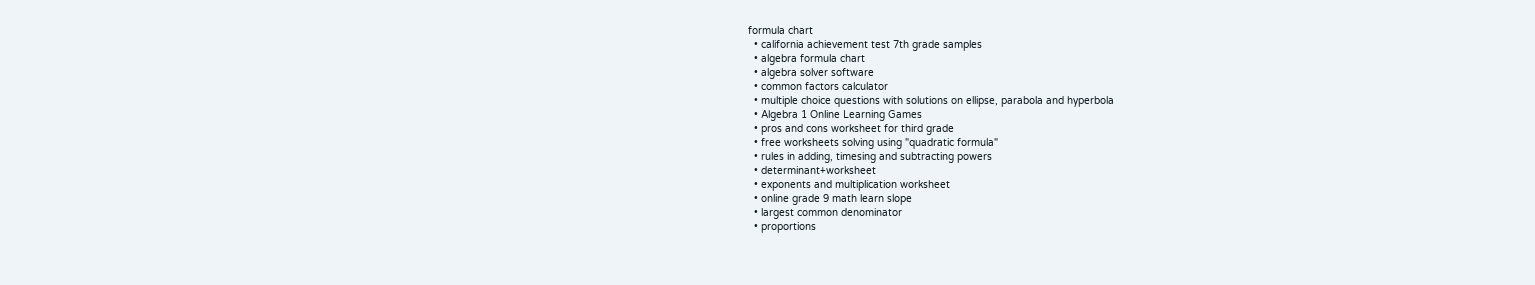formula chart
  • california achievement test 7th grade samples
  • algebra formula chart
  • algebra solver software
  • common factors calculator
  • multiple choice questions with solutions on ellipse, parabola and hyperbola
  • Algebra 1 Online Learning Games
  • pros and cons worksheet for third grade
  • free worksheets solving using "quadratic formula"
  • rules in adding, timesing and subtracting powers
  • determinant+worksheet
  • exponents and multiplication worksheet
  • online grade 9 math learn slope
  • largest common denominator
  • proportions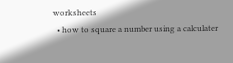worksheets
  • how to square a number using a calculater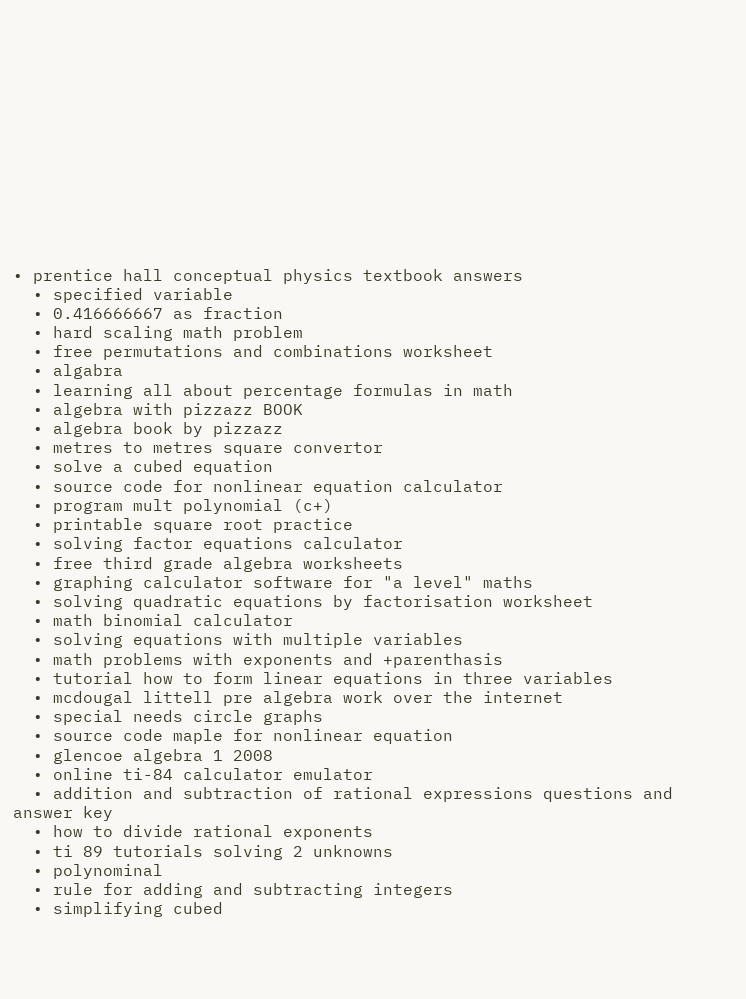• prentice hall conceptual physics textbook answers
  • specified variable
  • 0.416666667 as fraction
  • hard scaling math problem
  • free permutations and combinations worksheet
  • algabra
  • learning all about percentage formulas in math
  • algebra with pizzazz BOOK
  • algebra book by pizzazz
  • metres to metres square convertor
  • solve a cubed equation
  • source code for nonlinear equation calculator
  • program mult polynomial (c+)
  • printable square root practice
  • solving factor equations calculator
  • free third grade algebra worksheets
  • graphing calculator software for "a level" maths
  • solving quadratic equations by factorisation worksheet
  • math binomial calculator
  • solving equations with multiple variables
  • math problems with exponents and +parenthasis
  • tutorial how to form linear equations in three variables
  • mcdougal littell pre algebra work over the internet
  • special needs circle graphs
  • source code maple for nonlinear equation
  • glencoe algebra 1 2008
  • online ti-84 calculator emulator
  • addition and subtraction of rational expressions questions and answer key
  • how to divide rational exponents
  • ti 89 tutorials solving 2 unknowns
  • polynominal
  • rule for adding and subtracting integers
  • simplifying cubed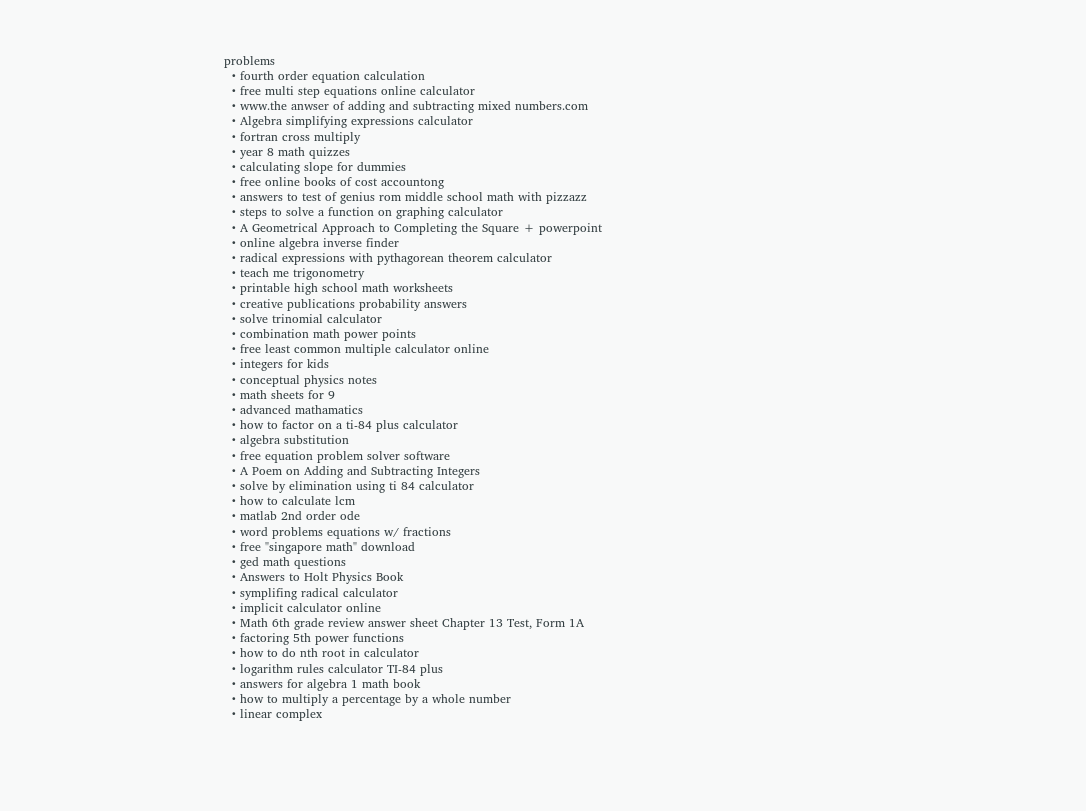problems
  • fourth order equation calculation
  • free multi step equations online calculator
  • www.the anwser of adding and subtracting mixed numbers.com
  • Algebra simplifying expressions calculator
  • fortran cross multiply
  • year 8 math quizzes
  • calculating slope for dummies
  • free online books of cost accountong
  • answers to test of genius rom middle school math with pizzazz
  • steps to solve a function on graphing calculator
  • A Geometrical Approach to Completing the Square + powerpoint
  • online algebra inverse finder
  • radical expressions with pythagorean theorem calculator
  • teach me trigonometry
  • printable high school math worksheets
  • creative publications probability answers
  • solve trinomial calculator
  • combination math power points
  • free least common multiple calculator online
  • integers for kids
  • conceptual physics notes
  • math sheets for 9
  • advanced mathamatics
  • how to factor on a ti-84 plus calculator
  • algebra substitution
  • free equation problem solver software
  • A Poem on Adding and Subtracting Integers
  • solve by elimination using ti 84 calculator
  • how to calculate lcm
  • matlab 2nd order ode
  • word problems equations w/ fractions
  • free "singapore math" download
  • ged math questions
  • Answers to Holt Physics Book
  • symplifing radical calculator
  • implicit calculator online
  • Math 6th grade review answer sheet Chapter 13 Test, Form 1A
  • factoring 5th power functions
  • how to do nth root in calculator
  • logarithm rules calculator TI-84 plus
  • answers for algebra 1 math book
  • how to multiply a percentage by a whole number
  • linear complex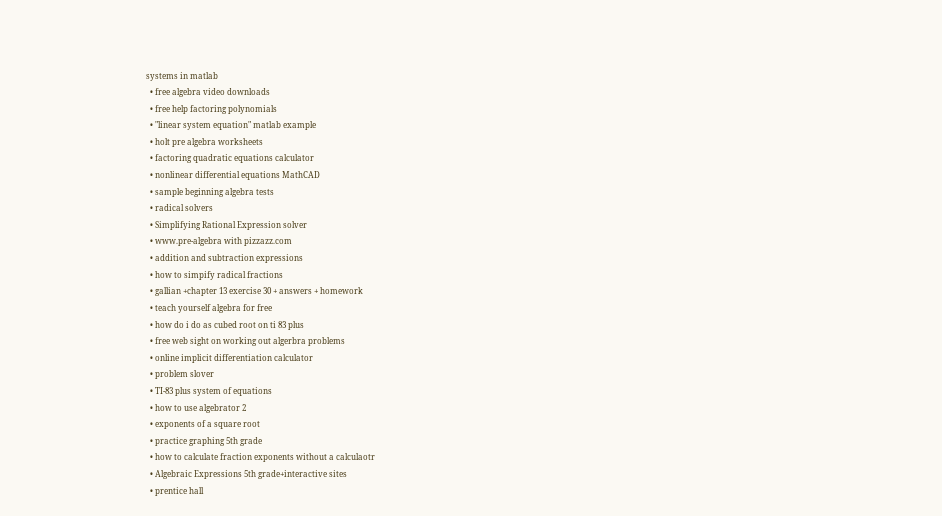systems in matlab
  • free algebra video downloads
  • free help factoring polynomials
  • "linear system equation" matlab example
  • holt pre algebra worksheets
  • factoring quadratic equations calculator
  • nonlinear differential equations MathCAD
  • sample beginning algebra tests
  • radical solvers
  • Simplifying Rational Expression solver
  • www.pre-algebra with pizzazz.com
  • addition and subtraction expressions
  • how to simpify radical fractions
  • gallian +chapter 13 exercise 30 + answers + homework
  • teach yourself algebra for free
  • how do i do as cubed root on ti 83 plus
  • free web sight on working out algerbra problems
  • online implicit differentiation calculator
  • problem slover
  • TI-83 plus system of equations
  • how to use algebrator 2
  • exponents of a square root
  • practice graphing 5th grade
  • how to calculate fraction exponents without a calculaotr
  • Algebraic Expressions 5th grade+interactive sites
  • prentice hall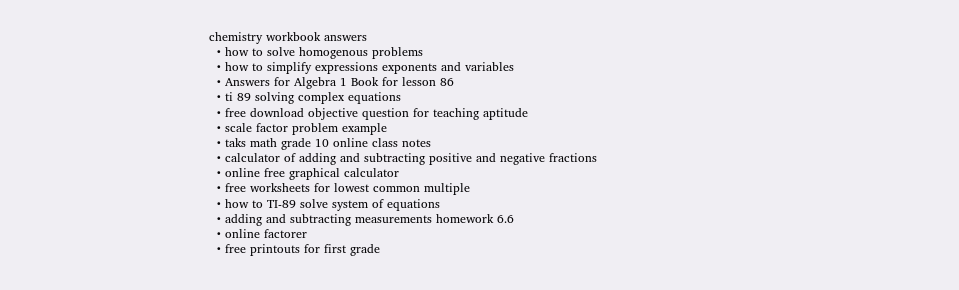chemistry workbook answers
  • how to solve homogenous problems
  • how to simplify expressions exponents and variables
  • Answers for Algebra 1 Book for lesson 86
  • ti 89 solving complex equations
  • free download objective question for teaching aptitude
  • scale factor problem example
  • taks math grade 10 online class notes
  • calculator of adding and subtracting positive and negative fractions
  • online free graphical calculator
  • free worksheets for lowest common multiple
  • how to TI-89 solve system of equations
  • adding and subtracting measurements homework 6.6
  • online factorer
  • free printouts for first grade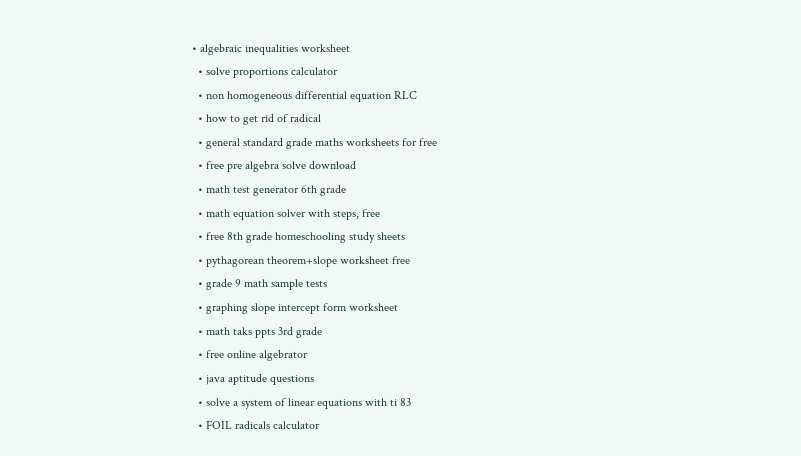• algebraic inequalities worksheet
  • solve proportions calculator
  • non homogeneous differential equation RLC
  • how to get rid of radical
  • general standard grade maths worksheets for free
  • free pre algebra solve download
  • math test generator 6th grade
  • math equation solver with steps, free
  • free 8th grade homeschooling study sheets
  • pythagorean theorem+slope worksheet free
  • grade 9 math sample tests
  • graphing slope intercept form worksheet
  • math taks ppts 3rd grade
  • free online algebrator
  • java aptitude questions
  • solve a system of linear equations with ti 83
  • FOIL radicals calculator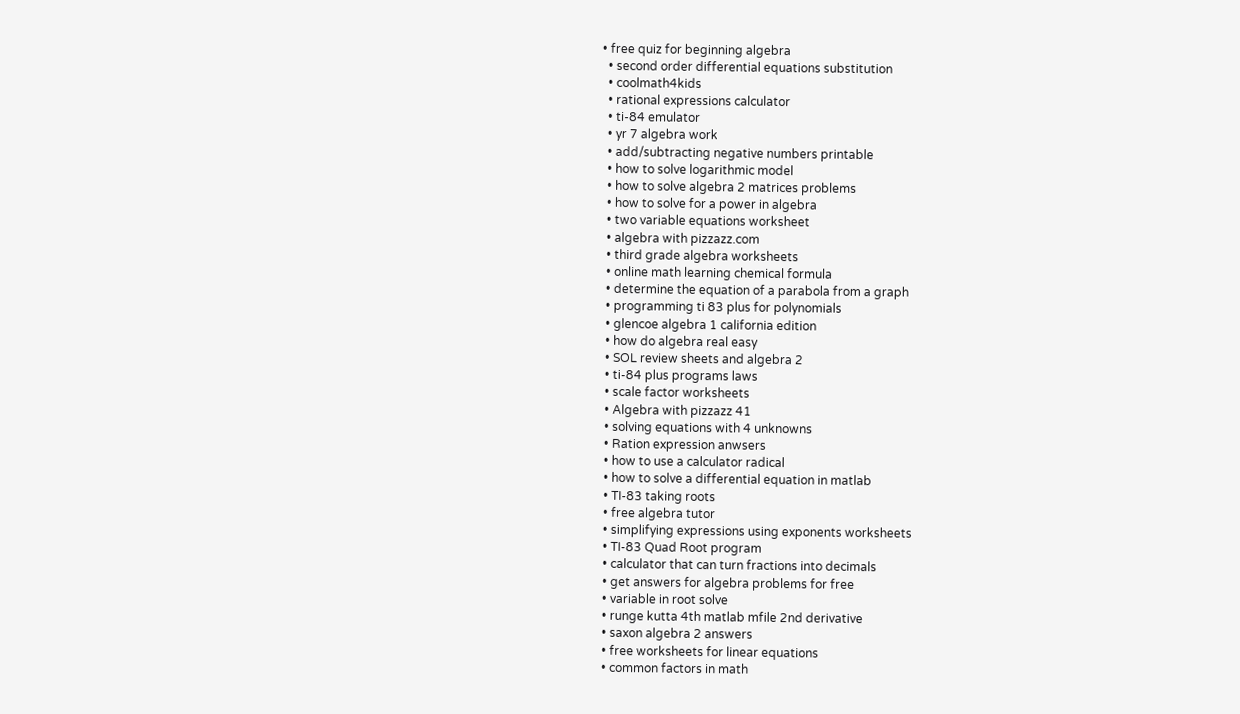• free quiz for beginning algebra
  • second order differential equations substitution
  • coolmath4kids
  • rational expressions calculator
  • ti-84 emulator
  • yr 7 algebra work
  • add/subtracting negative numbers printable
  • how to solve logarithmic model
  • how to solve algebra 2 matrices problems
  • how to solve for a power in algebra
  • two variable equations worksheet
  • algebra with pizzazz.com
  • third grade algebra worksheets
  • online math learning chemical formula
  • determine the equation of a parabola from a graph
  • programming ti 83 plus for polynomials
  • glencoe algebra 1 california edition
  • how do algebra real easy
  • SOL review sheets and algebra 2
  • ti-84 plus programs laws
  • scale factor worksheets
  • Algebra with pizzazz 41
  • solving equations with 4 unknowns
  • Ration expression anwsers
  • how to use a calculator radical
  • how to solve a differential equation in matlab
  • TI-83 taking roots
  • free algebra tutor
  • simplifying expressions using exponents worksheets
  • TI-83 Quad Root program
  • calculator that can turn fractions into decimals
  • get answers for algebra problems for free
  • variable in root solve
  • runge kutta 4th matlab mfile 2nd derivative
  • saxon algebra 2 answers
  • free worksheets for linear equations
  • common factors in math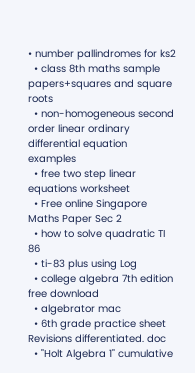• number pallindromes for ks2
  • class 8th maths sample papers+squares and square roots
  • non-homogeneous second order linear ordinary differential equation examples
  • free two step linear equations worksheet
  • Free online Singapore Maths Paper Sec 2
  • how to solve quadratic TI 86
  • ti-83 plus using Log
  • college algebra 7th edition free download
  • algebrator mac
  • 6th grade practice sheet Revisions differentiated. doc
  • "Holt Algebra 1" cumulative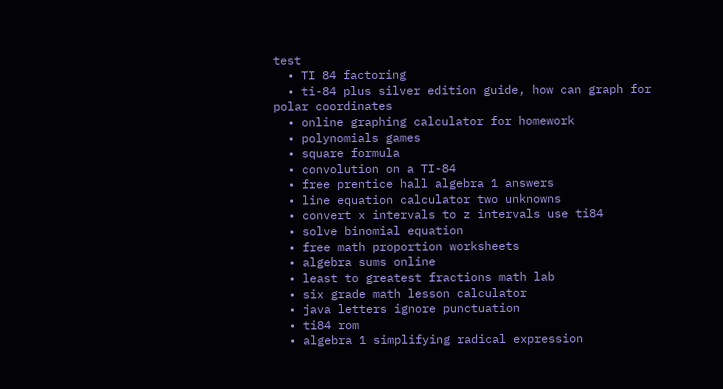test
  • TI 84 factoring
  • ti-84 plus silver edition guide, how can graph for polar coordinates
  • online graphing calculator for homework
  • polynomials games
  • square formula
  • convolution on a TI-84
  • free prentice hall algebra 1 answers
  • line equation calculator two unknowns
  • convert x intervals to z intervals use ti84
  • solve binomial equation
  • free math proportion worksheets
  • algebra sums online
  • least to greatest fractions math lab
  • six grade math lesson calculator
  • java letters ignore punctuation
  • ti84 rom
  • algebra 1 simplifying radical expression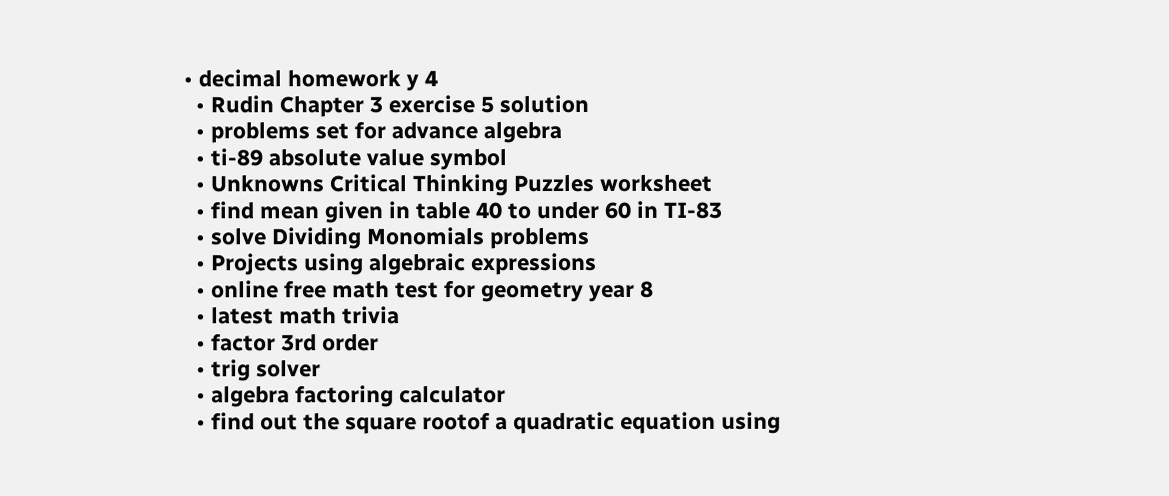• decimal homework y 4
  • Rudin Chapter 3 exercise 5 solution
  • problems set for advance algebra
  • ti-89 absolute value symbol
  • Unknowns Critical Thinking Puzzles worksheet
  • find mean given in table 40 to under 60 in TI-83
  • solve Dividing Monomials problems
  • Projects using algebraic expressions
  • online free math test for geometry year 8
  • latest math trivia
  • factor 3rd order
  • trig solver
  • algebra factoring calculator
  • find out the square rootof a quadratic equation using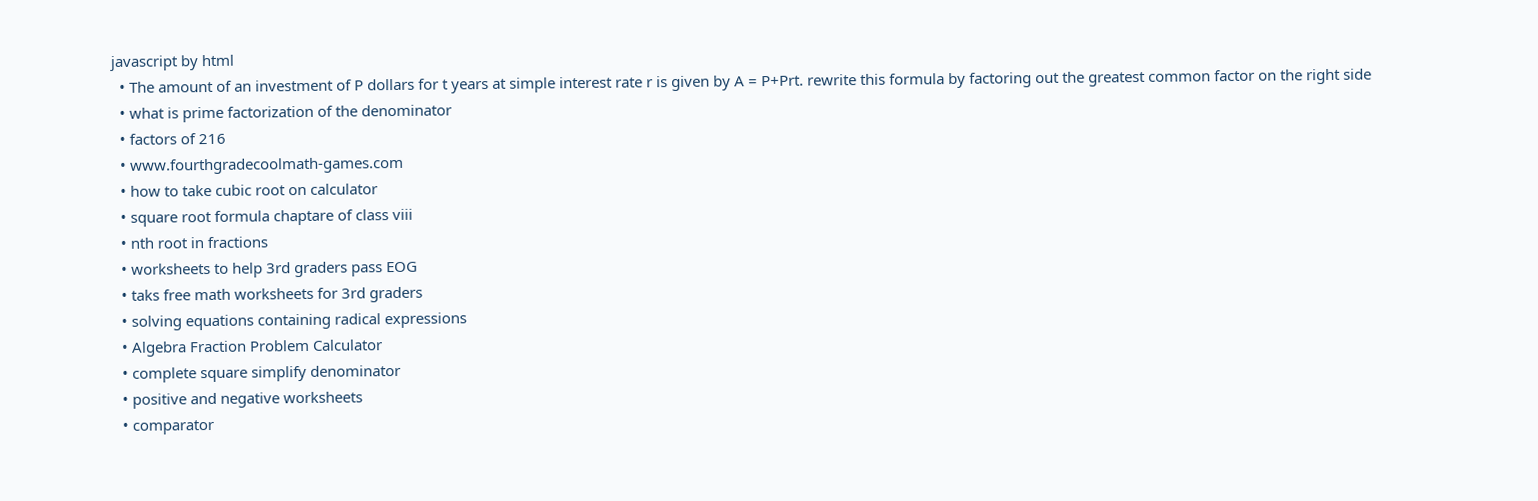javascript by html
  • The amount of an investment of P dollars for t years at simple interest rate r is given by A = P+Prt. rewrite this formula by factoring out the greatest common factor on the right side
  • what is prime factorization of the denominator
  • factors of 216
  • www.fourthgradecoolmath-games.com
  • how to take cubic root on calculator
  • square root formula chaptare of class viii
  • nth root in fractions
  • worksheets to help 3rd graders pass EOG
  • taks free math worksheets for 3rd graders
  • solving equations containing radical expressions
  • Algebra Fraction Problem Calculator
  • complete square simplify denominator
  • positive and negative worksheets
  • comparator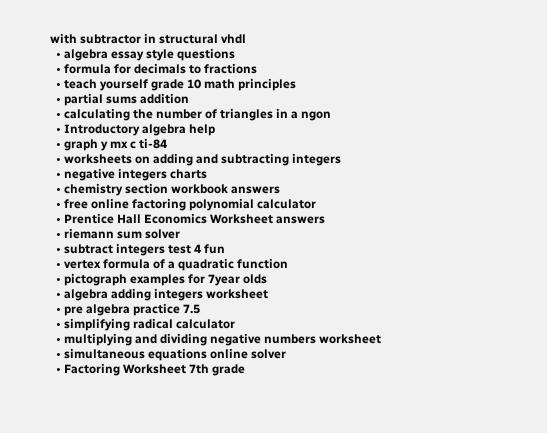with subtractor in structural vhdl
  • algebra essay style questions
  • formula for decimals to fractions
  • teach yourself grade 10 math principles
  • partial sums addition
  • calculating the number of triangles in a ngon
  • Introductory algebra help
  • graph y mx c ti-84
  • worksheets on adding and subtracting integers
  • negative integers charts
  • chemistry section workbook answers
  • free online factoring polynomial calculator
  • Prentice Hall Economics Worksheet answers
  • riemann sum solver
  • subtract integers test 4 fun
  • vertex formula of a quadratic function
  • pictograph examples for 7year olds
  • algebra adding integers worksheet
  • pre algebra practice 7.5
  • simplifying radical calculator
  • multiplying and dividing negative numbers worksheet
  • simultaneous equations online solver
  • Factoring Worksheet 7th grade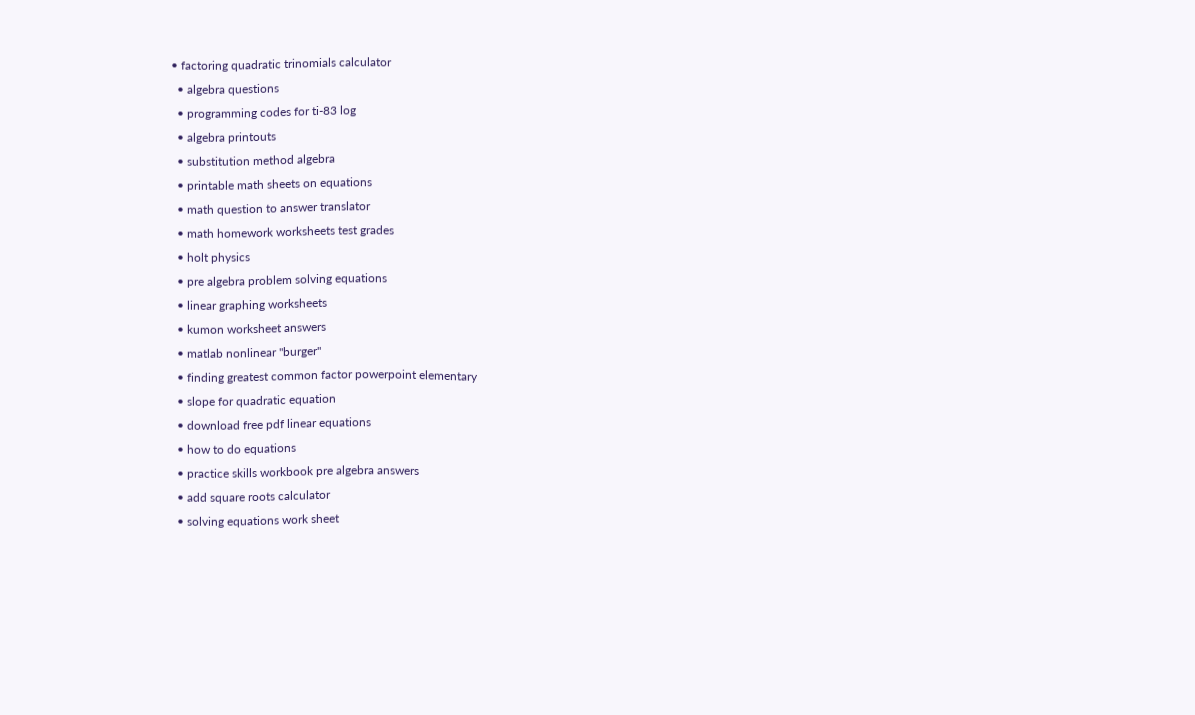• factoring quadratic trinomials calculator
  • algebra questions
  • programming codes for ti-83 log
  • algebra printouts
  • substitution method algebra
  • printable math sheets on equations
  • math question to answer translator
  • math homework worksheets test grades
  • holt physics
  • pre algebra problem solving equations
  • linear graphing worksheets
  • kumon worksheet answers
  • matlab nonlinear "burger"
  • finding greatest common factor powerpoint elementary
  • slope for quadratic equation
  • download free pdf linear equations
  • how to do equations
  • practice skills workbook pre algebra answers
  • add square roots calculator
  • solving equations work sheet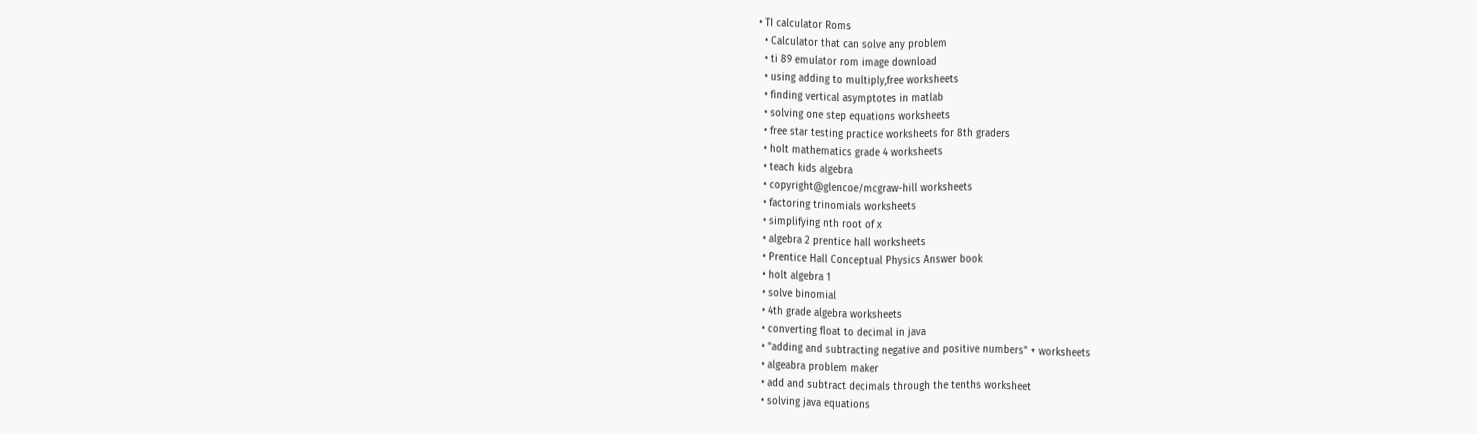• TI calculator Roms
  • Calculator that can solve any problem
  • ti 89 emulator rom image download
  • using adding to multiply,free worksheets
  • finding vertical asymptotes in matlab
  • solving one step equations worksheets
  • free star testing practice worksheets for 8th graders
  • holt mathematics grade 4 worksheets
  • teach kids algebra
  • copyright@glencoe/mcgraw-hill worksheets
  • factoring trinomials worksheets
  • simplifying nth root of x
  • algebra 2 prentice hall worksheets
  • Prentice Hall Conceptual Physics Answer book
  • holt algebra 1
  • solve binomial
  • 4th grade algebra worksheets
  • converting float to decimal in java
  • "adding and subtracting negative and positive numbers" + worksheets
  • algeabra problem maker
  • add and subtract decimals through the tenths worksheet
  • solving java equations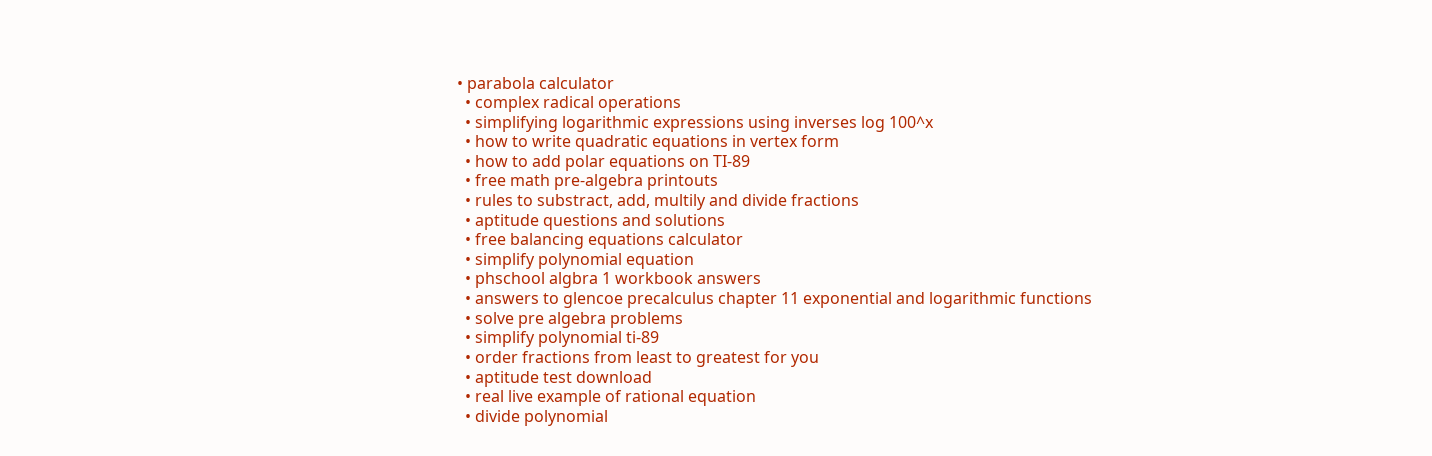• parabola calculator
  • complex radical operations
  • simplifying logarithmic expressions using inverses log 100^x
  • how to write quadratic equations in vertex form
  • how to add polar equations on TI-89
  • free math pre-algebra printouts
  • rules to substract, add, multily and divide fractions
  • aptitude questions and solutions
  • free balancing equations calculator
  • simplify polynomial equation
  • phschool algbra 1 workbook answers
  • answers to glencoe precalculus chapter 11 exponential and logarithmic functions
  • solve pre algebra problems
  • simplify polynomial ti-89
  • order fractions from least to greatest for you
  • aptitude test download
  • real live example of rational equation
  • divide polynomial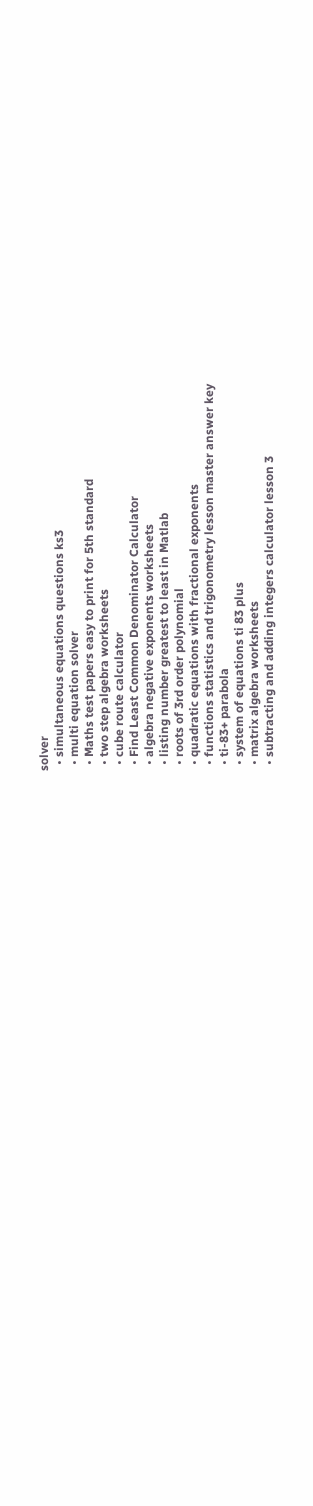solver
  • simultaneous equations questions ks3
  • multi equation solver
  • Maths test papers easy to print for 5th standard
  • two step algebra worksheets
  • cube route calculator
  • Find Least Common Denominator Calculator
  • algebra negative exponents worksheets
  • listing number greatest to least in Matlab
  • roots of 3rd order polynomial
  • quadratic equations with fractional exponents
  • functions statistics and trigonometry lesson master answer key
  • ti-83+ parabola
  • system of equations ti 83 plus
  • matrix algebra worksheets
  • subtracting and adding integers calculator lesson 3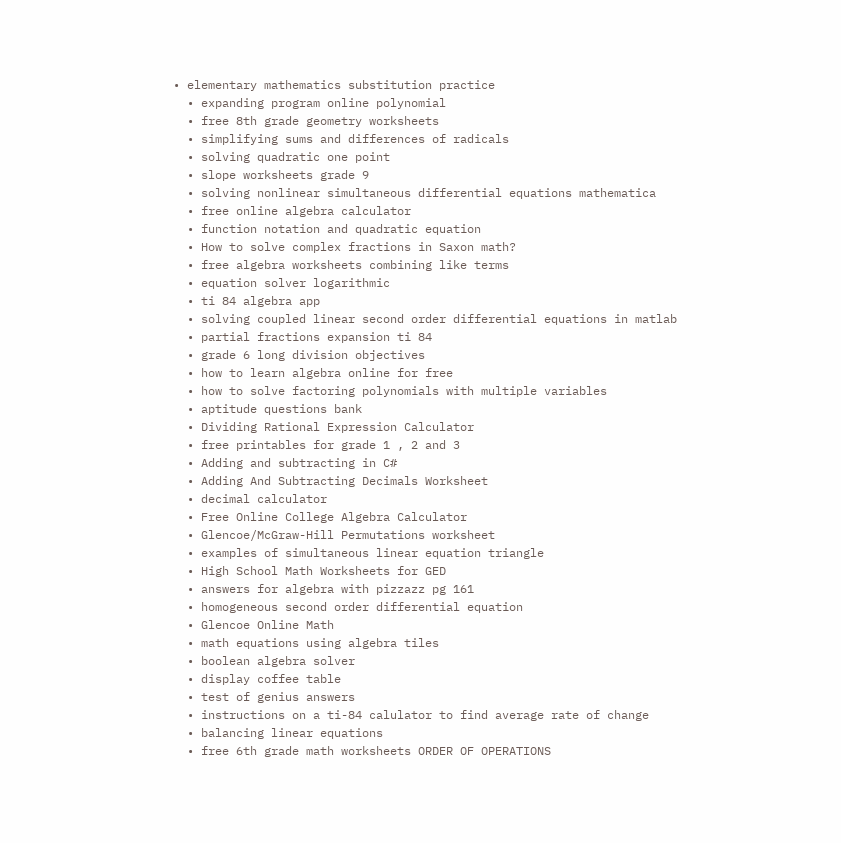• elementary mathematics substitution practice
  • expanding program online polynomial
  • free 8th grade geometry worksheets
  • simplifying sums and differences of radicals
  • solving quadratic one point
  • slope worksheets grade 9
  • solving nonlinear simultaneous differential equations mathematica
  • free online algebra calculator
  • function notation and quadratic equation
  • How to solve complex fractions in Saxon math?
  • free algebra worksheets combining like terms
  • equation solver logarithmic
  • ti 84 algebra app
  • solving coupled linear second order differential equations in matlab
  • partial fractions expansion ti 84
  • grade 6 long division objectives
  • how to learn algebra online for free
  • how to solve factoring polynomials with multiple variables
  • aptitude questions bank
  • Dividing Rational Expression Calculator
  • free printables for grade 1 , 2 and 3
  • Adding and subtracting in C#
  • Adding And Subtracting Decimals Worksheet
  • decimal calculator
  • Free Online College Algebra Calculator
  • Glencoe/McGraw-Hill Permutations worksheet
  • examples of simultaneous linear equation triangle
  • High School Math Worksheets for GED
  • answers for algebra with pizzazz pg 161
  • homogeneous second order differential equation
  • Glencoe Online Math
  • math equations using algebra tiles
  • boolean algebra solver
  • display coffee table
  • test of genius answers
  • instructions on a ti-84 calulator to find average rate of change
  • balancing linear equations
  • free 6th grade math worksheets ORDER OF OPERATIONS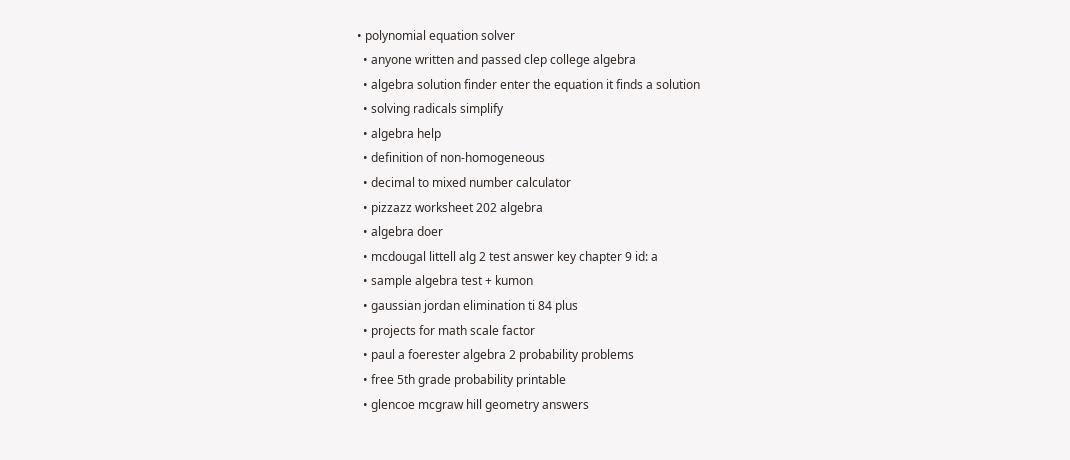• polynomial equation solver
  • anyone written and passed clep college algebra
  • algebra solution finder enter the equation it finds a solution
  • solving radicals simplify
  • algebra help
  • definition of non-homogeneous
  • decimal to mixed number calculator
  • pizzazz worksheet 202 algebra
  • algebra doer
  • mcdougal littell alg 2 test answer key chapter 9 id: a
  • sample algebra test + kumon
  • gaussian jordan elimination ti 84 plus
  • projects for math scale factor
  • paul a foerester algebra 2 probability problems
  • free 5th grade probability printable
  • glencoe mcgraw hill geometry answers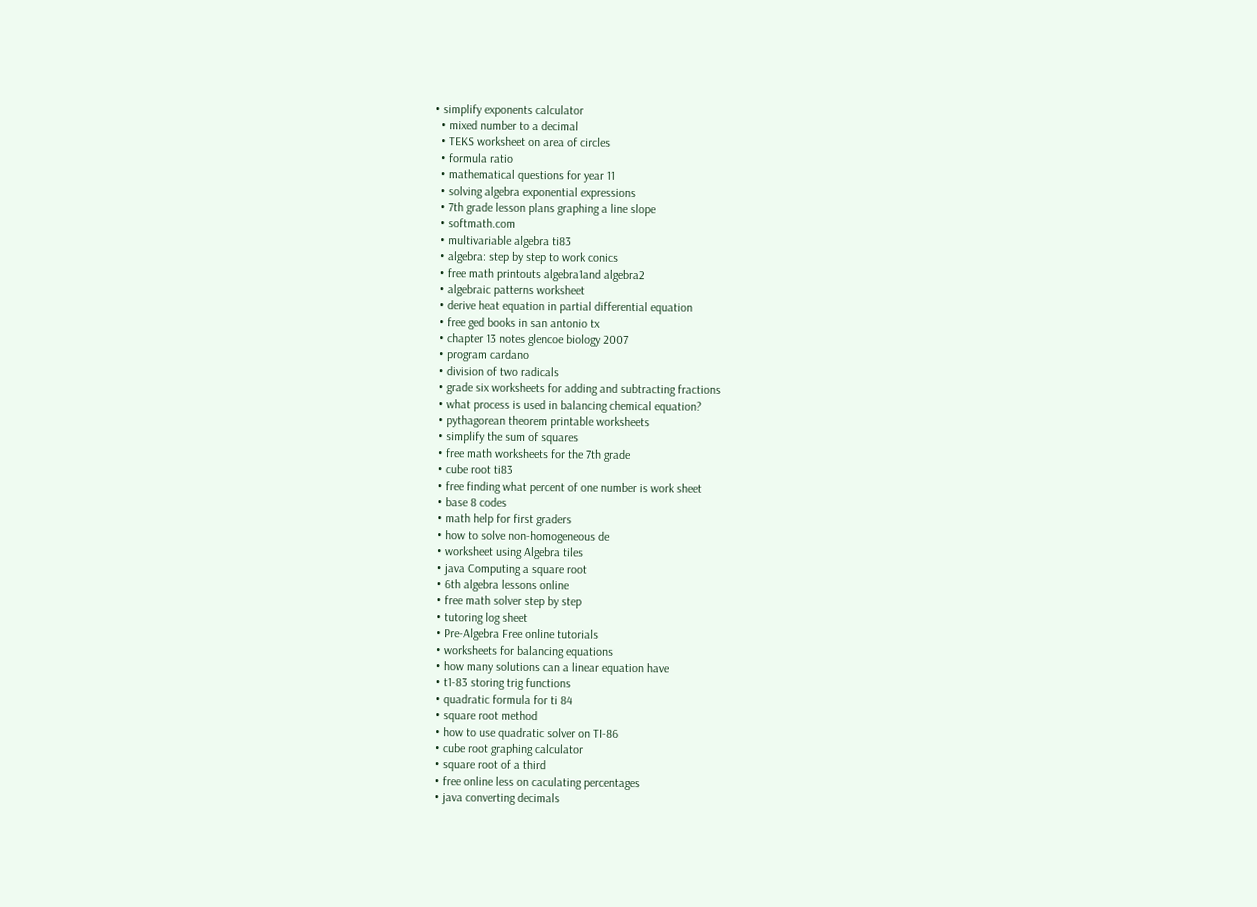• simplify exponents calculator
  • mixed number to a decimal
  • TEKS worksheet on area of circles
  • formula ratio
  • mathematical questions for year 11
  • solving algebra exponential expressions
  • 7th grade lesson plans graphing a line slope
  • softmath.com
  • multivariable algebra ti83
  • algebra: step by step to work conics
  • free math printouts algebra1and algebra2
  • algebraic patterns worksheet
  • derive heat equation in partial differential equation
  • free ged books in san antonio tx
  • chapter 13 notes glencoe biology 2007
  • program cardano
  • division of two radicals
  • grade six worksheets for adding and subtracting fractions
  • what process is used in balancing chemical equation?
  • pythagorean theorem printable worksheets
  • simplify the sum of squares
  • free math worksheets for the 7th grade
  • cube root ti83
  • free finding what percent of one number is work sheet
  • base 8 codes
  • math help for first graders
  • how to solve non-homogeneous de
  • worksheet using Algebra tiles
  • java Computing a square root
  • 6th algebra lessons online
  • free math solver step by step
  • tutoring log sheet
  • Pre-Algebra Free online tutorials
  • worksheets for balancing equations
  • how many solutions can a linear equation have
  • t1-83 storing trig functions
  • quadratic formula for ti 84
  • square root method
  • how to use quadratic solver on TI-86
  • cube root graphing calculator
  • square root of a third
  • free online less on caculating percentages
  • java converting decimals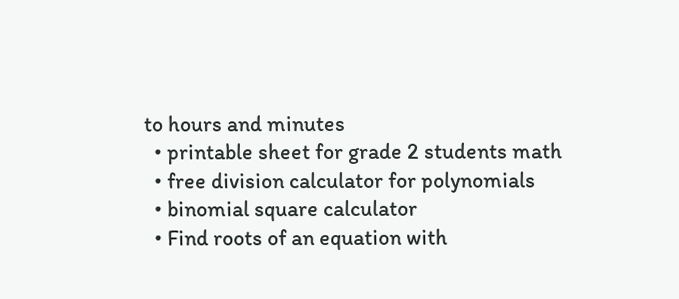to hours and minutes
  • printable sheet for grade 2 students math
  • free division calculator for polynomials
  • binomial square calculator
  • Find roots of an equation with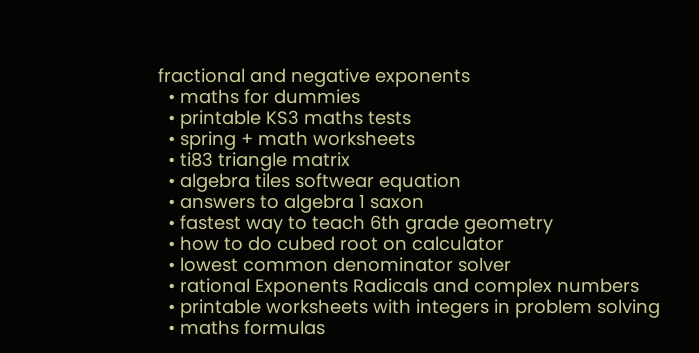fractional and negative exponents
  • maths for dummies
  • printable KS3 maths tests
  • spring + math worksheets
  • ti83 triangle matrix
  • algebra tiles softwear equation
  • answers to algebra 1 saxon
  • fastest way to teach 6th grade geometry
  • how to do cubed root on calculator
  • lowest common denominator solver
  • rational Exponents Radicals and complex numbers
  • printable worksheets with integers in problem solving
  • maths formulas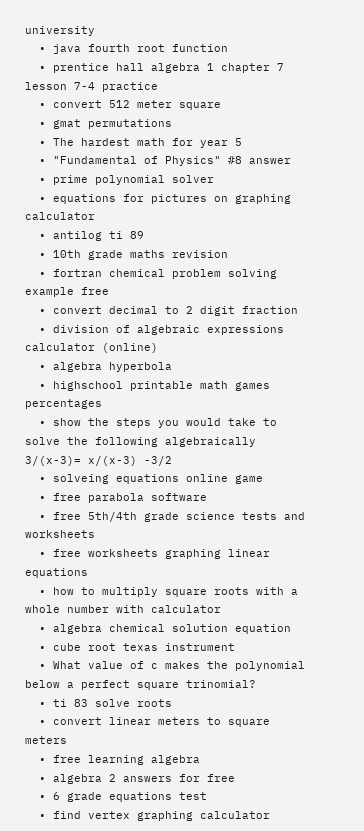university
  • java fourth root function
  • prentice hall algebra 1 chapter 7 lesson 7-4 practice
  • convert 512 meter square
  • gmat permutations
  • The hardest math for year 5
  • "Fundamental of Physics" #8 answer
  • prime polynomial solver
  • equations for pictures on graphing calculator
  • antilog ti 89
  • 10th grade maths revision
  • fortran chemical problem solving example free
  • convert decimal to 2 digit fraction
  • division of algebraic expressions calculator (online)
  • algebra hyperbola
  • highschool printable math games percentages
  • show the steps you would take to solve the following algebraically 3/(x-3)= x/(x-3) -3/2
  • solveing equations online game
  • free parabola software
  • free 5th/4th grade science tests and worksheets
  • free worksheets graphing linear equations
  • how to multiply square roots with a whole number with calculator
  • algebra chemical solution equation
  • cube root texas instrument
  • What value of c makes the polynomial below a perfect square trinomial?
  • ti 83 solve roots
  • convert linear meters to square meters
  • free learning algebra
  • algebra 2 answers for free
  • 6 grade equations test
  • find vertex graphing calculator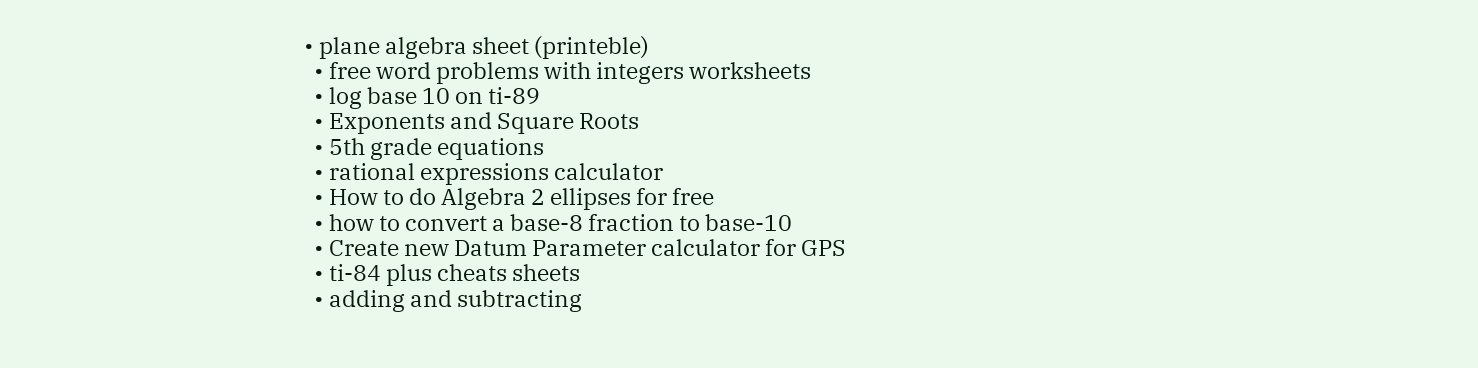• plane algebra sheet (printeble)
  • free word problems with integers worksheets
  • log base 10 on ti-89
  • Exponents and Square Roots
  • 5th grade equations
  • rational expressions calculator
  • How to do Algebra 2 ellipses for free
  • how to convert a base-8 fraction to base-10
  • Create new Datum Parameter calculator for GPS
  • ti-84 plus cheats sheets
  • adding and subtracting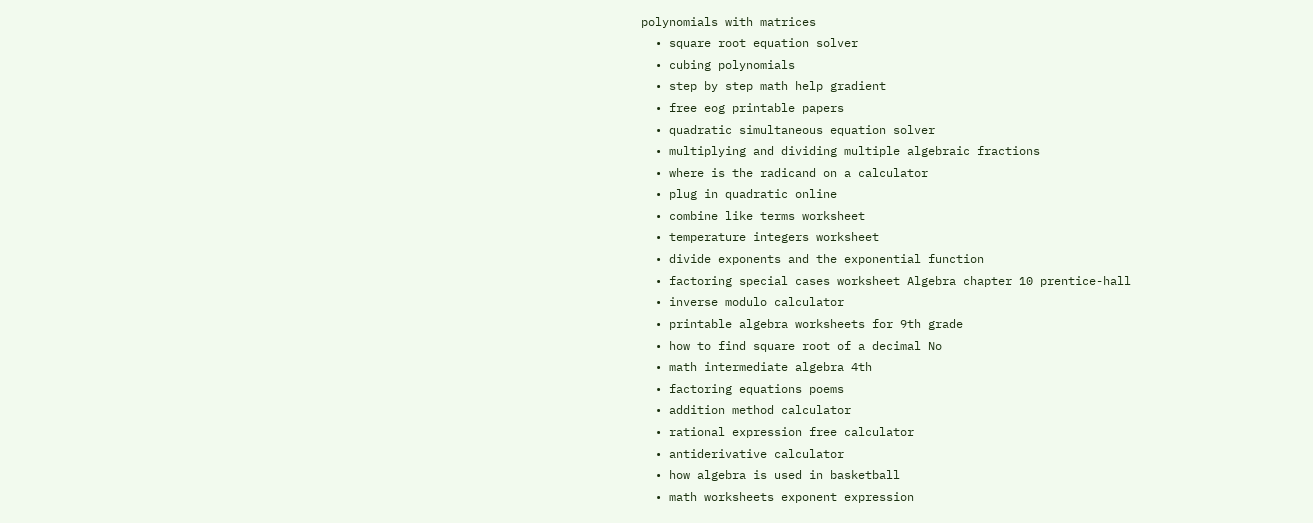polynomials with matrices
  • square root equation solver
  • cubing polynomials
  • step by step math help gradient
  • free eog printable papers
  • quadratic simultaneous equation solver
  • multiplying and dividing multiple algebraic fractions
  • where is the radicand on a calculator
  • plug in quadratic online
  • combine like terms worksheet
  • temperature integers worksheet
  • divide exponents and the exponential function
  • factoring special cases worksheet Algebra chapter 10 prentice-hall
  • inverse modulo calculator
  • printable algebra worksheets for 9th grade
  • how to find square root of a decimal No
  • math intermediate algebra 4th
  • factoring equations poems
  • addition method calculator
  • rational expression free calculator
  • antiderivative calculator
  • how algebra is used in basketball
  • math worksheets exponent expression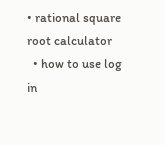• rational square root calculator
  • how to use log in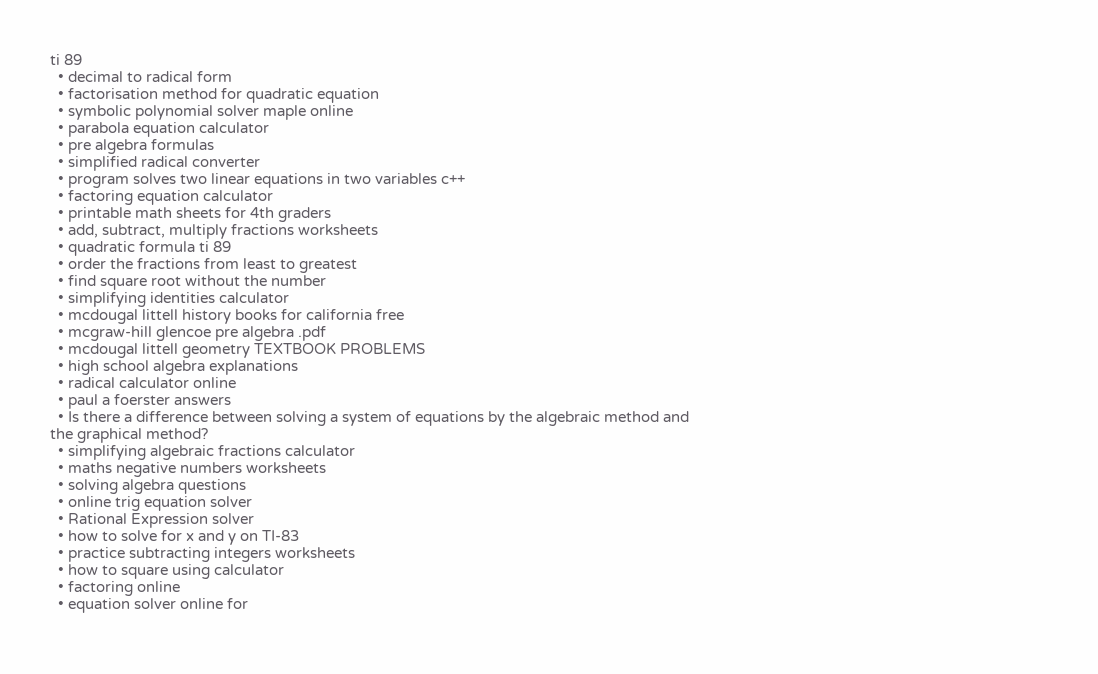ti 89
  • decimal to radical form
  • factorisation method for quadratic equation
  • symbolic polynomial solver maple online
  • parabola equation calculator
  • pre algebra formulas
  • simplified radical converter
  • program solves two linear equations in two variables c++
  • factoring equation calculator
  • printable math sheets for 4th graders
  • add, subtract, multiply fractions worksheets
  • quadratic formula ti 89
  • order the fractions from least to greatest
  • find square root without the number
  • simplifying identities calculator
  • mcdougal littell history books for california free
  • mcgraw-hill glencoe pre algebra .pdf
  • mcdougal littell geometry TEXTBOOK PROBLEMS
  • high school algebra explanations
  • radical calculator online
  • paul a foerster answers
  • Is there a difference between solving a system of equations by the algebraic method and the graphical method?
  • simplifying algebraic fractions calculator
  • maths negative numbers worksheets
  • solving algebra questions
  • online trig equation solver
  • Rational Expression solver
  • how to solve for x and y on TI-83
  • practice subtracting integers worksheets
  • how to square using calculator
  • factoring online
  • equation solver online for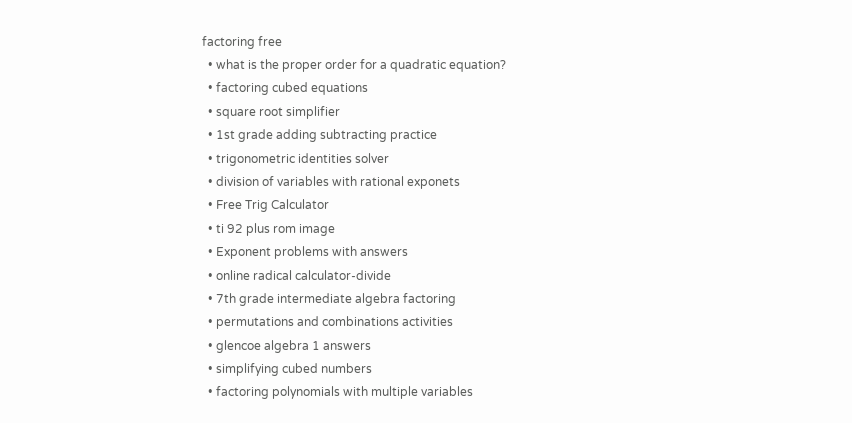factoring free
  • what is the proper order for a quadratic equation?
  • factoring cubed equations
  • square root simplifier
  • 1st grade adding subtracting practice
  • trigonometric identities solver
  • division of variables with rational exponets
  • Free Trig Calculator
  • ti 92 plus rom image
  • Exponent problems with answers
  • online radical calculator-divide
  • 7th grade intermediate algebra factoring
  • permutations and combinations activities
  • glencoe algebra 1 answers
  • simplifying cubed numbers
  • factoring polynomials with multiple variables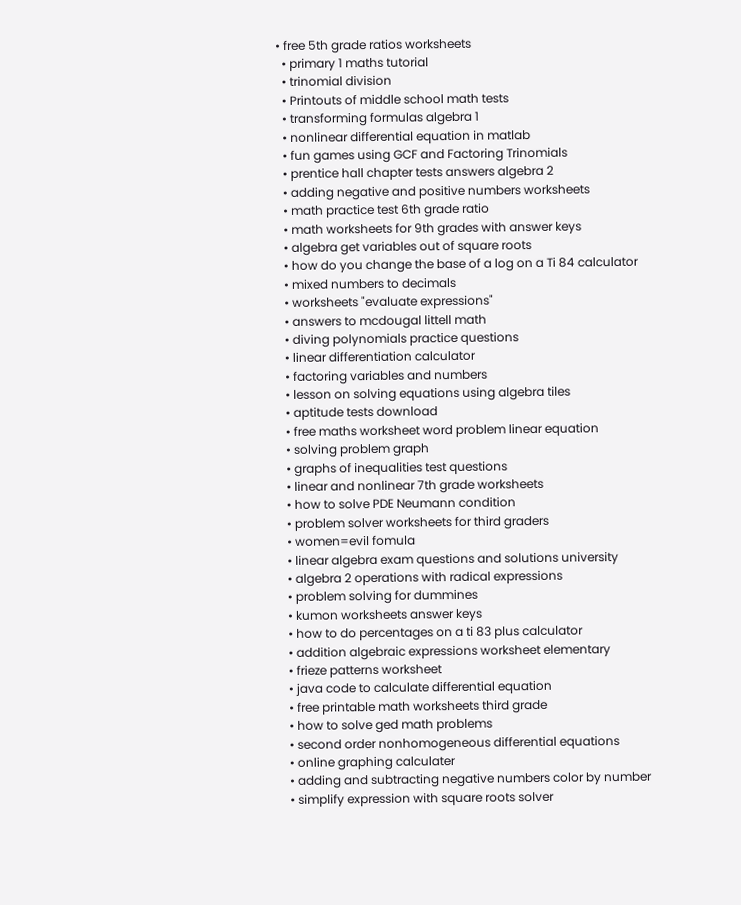• free 5th grade ratios worksheets
  • primary 1 maths tutorial
  • trinomial division
  • Printouts of middle school math tests
  • transforming formulas algebra 1
  • nonlinear differential equation in matlab
  • fun games using GCF and Factoring Trinomials
  • prentice hall chapter tests answers algebra 2
  • adding negative and positive numbers worksheets
  • math practice test 6th grade ratio
  • math worksheets for 9th grades with answer keys
  • algebra get variables out of square roots
  • how do you change the base of a log on a Ti 84 calculator
  • mixed numbers to decimals
  • worksheets "evaluate expressions"
  • answers to mcdougal littell math
  • diving polynomials practice questions
  • linear differentiation calculator
  • factoring variables and numbers
  • lesson on solving equations using algebra tiles
  • aptitude tests download
  • free maths worksheet word problem linear equation
  • solving problem graph
  • graphs of inequalities test questions
  • linear and nonlinear 7th grade worksheets
  • how to solve PDE Neumann condition
  • problem solver worksheets for third graders
  • women=evil fomula
  • linear algebra exam questions and solutions university
  • algebra 2 operations with radical expressions
  • problem solving for dummines
  • kumon worksheets answer keys
  • how to do percentages on a ti 83 plus calculator
  • addition algebraic expressions worksheet elementary
  • frieze patterns worksheet
  • java code to calculate differential equation
  • free printable math worksheets third grade
  • how to solve ged math problems
  • second order nonhomogeneous differential equations
  • online graphing calculater
  • adding and subtracting negative numbers color by number
  • simplify expression with square roots solver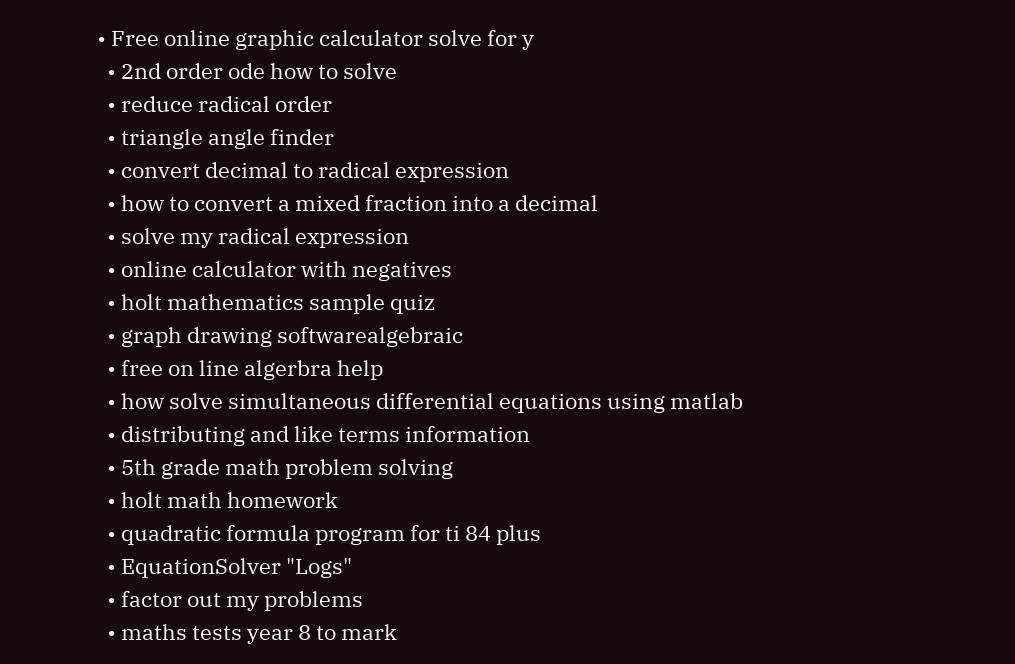• Free online graphic calculator solve for y
  • 2nd order ode how to solve
  • reduce radical order
  • triangle angle finder
  • convert decimal to radical expression
  • how to convert a mixed fraction into a decimal
  • solve my radical expression
  • online calculator with negatives
  • holt mathematics sample quiz
  • graph drawing softwarealgebraic
  • free on line algerbra help
  • how solve simultaneous differential equations using matlab
  • distributing and like terms information
  • 5th grade math problem solving
  • holt math homework
  • quadratic formula program for ti 84 plus
  • EquationSolver "Logs"
  • factor out my problems
  • maths tests year 8 to mark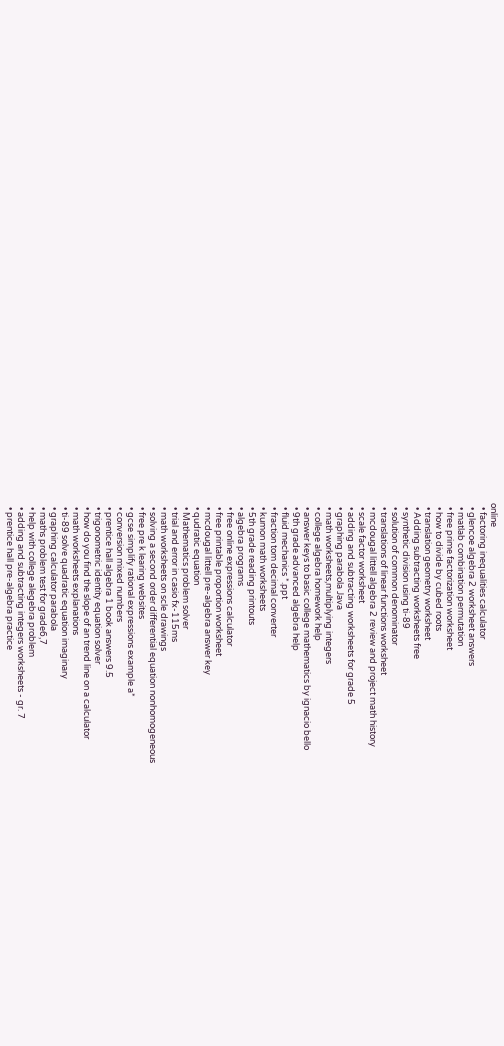online
  • factoring inequalities calculator
  • glencoe algebra 2 worksheet answers
  • matlab combination permutation
  • free prime factorization worksheet
  • how to divide by cubed roots
  • translation geometry worksheet
  • Adding subtracting worksheets free
  • synthetic division using ti-89
  • solution of common denominator
  • translations of linear functions worksheet
  • mcdougal littell algebra 2 review and project math history
  • scale factor worksheet
  • adding and subtracting worksheets for grade 5
  • graphing parabola Java
  • math worksheets,multiplying integers
  • college algebra homework help
  • answer keys to basic college mathematics by ignacio bello
  • 9th grade advanced algebra help
  • fluid mechanics *.ppt
  • fraction tom decimal converter
  • kumon math worksheets
  • 5th grade reading printouts
  • algebra programs
  • free online expressions calculator
  • free printable proportion worksheet
  • mcdougal littell pre-algebra answer key
  • qudratic equation
  • Mathematics problem solver
  • trial and error in casio fx-115ms
  • math worksheets on scle drawings
  • solving a second order differential equation nonhomogeneous
  • free pre k learing websites
  • gcse simplify rational expressions example a*
  • conversion mixed numbers
  • prentice hall algebra 1 book answers 9.5
  • trigonometric identity equation solver
  • how do you find the slope of an trend line on a calculator
  • math worksheets explanations
  • ti-89 solve quadratic equation imaginary
  • graphing calculator parabola
  • maths problem test for grade6,7
  • help with college alegebra problem
  • adding and subtracting integers worksheets - gr. 7
  • prentice hall pre-algebra practice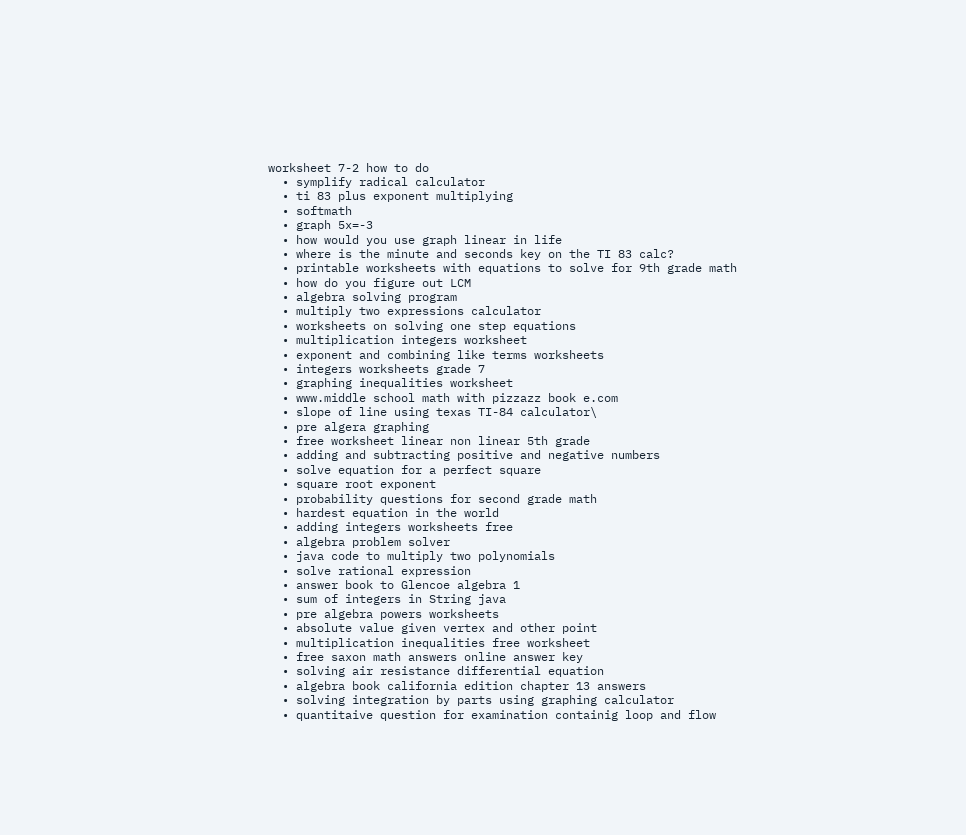worksheet 7-2 how to do
  • symplify radical calculator
  • ti 83 plus exponent multiplying
  • softmath
  • graph 5x=-3
  • how would you use graph linear in life
  • where is the minute and seconds key on the TI 83 calc?
  • printable worksheets with equations to solve for 9th grade math
  • how do you figure out LCM
  • algebra solving program
  • multiply two expressions calculator
  • worksheets on solving one step equations
  • multiplication integers worksheet
  • exponent and combining like terms worksheets
  • integers worksheets grade 7
  • graphing inequalities worksheet
  • www.middle school math with pizzazz book e.com
  • slope of line using texas TI-84 calculator\
  • pre algera graphing
  • free worksheet linear non linear 5th grade
  • adding and subtracting positive and negative numbers
  • solve equation for a perfect square
  • square root exponent
  • probability questions for second grade math
  • hardest equation in the world
  • adding integers worksheets free
  • algebra problem solver
  • java code to multiply two polynomials
  • solve rational expression
  • answer book to Glencoe algebra 1
  • sum of integers in String java
  • pre algebra powers worksheets
  • absolute value given vertex and other point
  • multiplication inequalities free worksheet
  • free saxon math answers online answer key
  • solving air resistance differential equation
  • algebra book california edition chapter 13 answers
  • solving integration by parts using graphing calculator
  • quantitaive question for examination containig loop and flow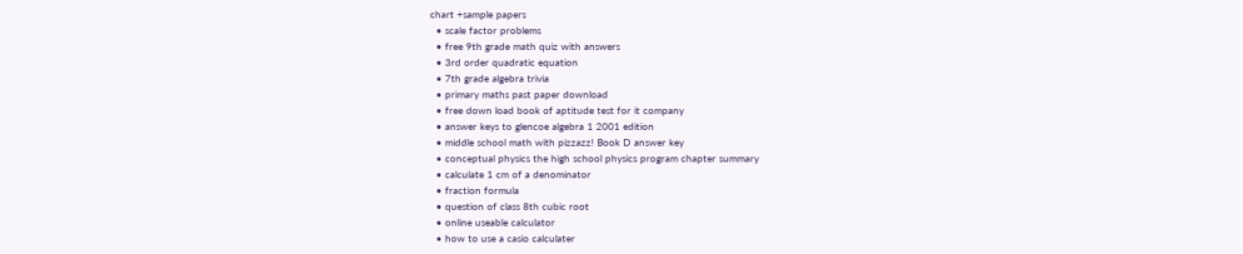chart +sample papers
  • scale factor problems
  • free 9th grade math quiz with answers
  • 3rd order quadratic equation
  • 7th grade algebra trivia
  • primary maths past paper download
  • free down load book of aptitude test for it company
  • answer keys to glencoe algebra 1 2001 edition
  • middle school math with pizzazz! Book D answer key
  • conceptual physics the high school physics program chapter summary
  • calculate 1 cm of a denominator
  • fraction formula
  • question of class 8th cubic root
  • online useable calculator
  • how to use a casio calculater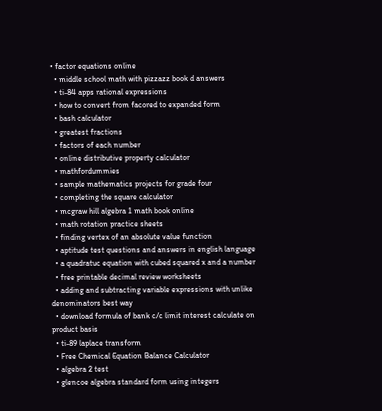• factor equations online
  • middle school math with pizzazz book d answers
  • ti-84 apps rational expressions
  • how to convert from facored to expanded form
  • bash calculator
  • greatest fractions
  • factors of each number
  • online distributive property calculator
  • mathfordummies
  • sample mathematics projects for grade four
  • completing the square calculator
  • mcgraw hill algebra 1 math book online
  • math rotation practice sheets
  • finding vertex of an absolute value function
  • aptitude test questions and answers in english language
  • a quadratuc equation with cubed squared x and a number
  • free printable decimal review worksheets
  • adding and subtracting variable expressions with unlike denominators best way
  • download formula of bank c/c limit interest calculate on product basis
  • ti-89 laplace transform
  • Free Chemical Equation Balance Calculator
  • algebra 2 test
  • glencoe algebra standard form using integers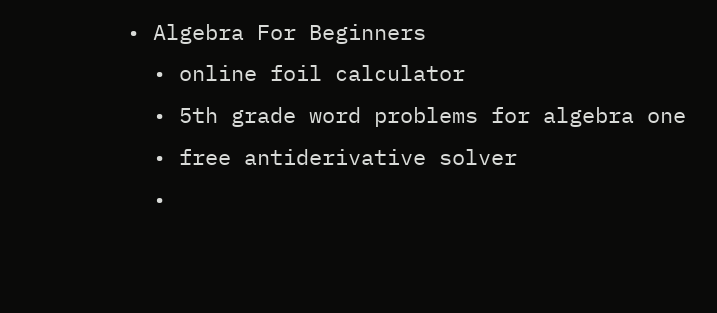• Algebra For Beginners
  • online foil calculator
  • 5th grade word problems for algebra one
  • free antiderivative solver
  •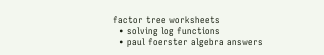factor tree worksheets
  • solving log functions
  • paul foerster algebra answers